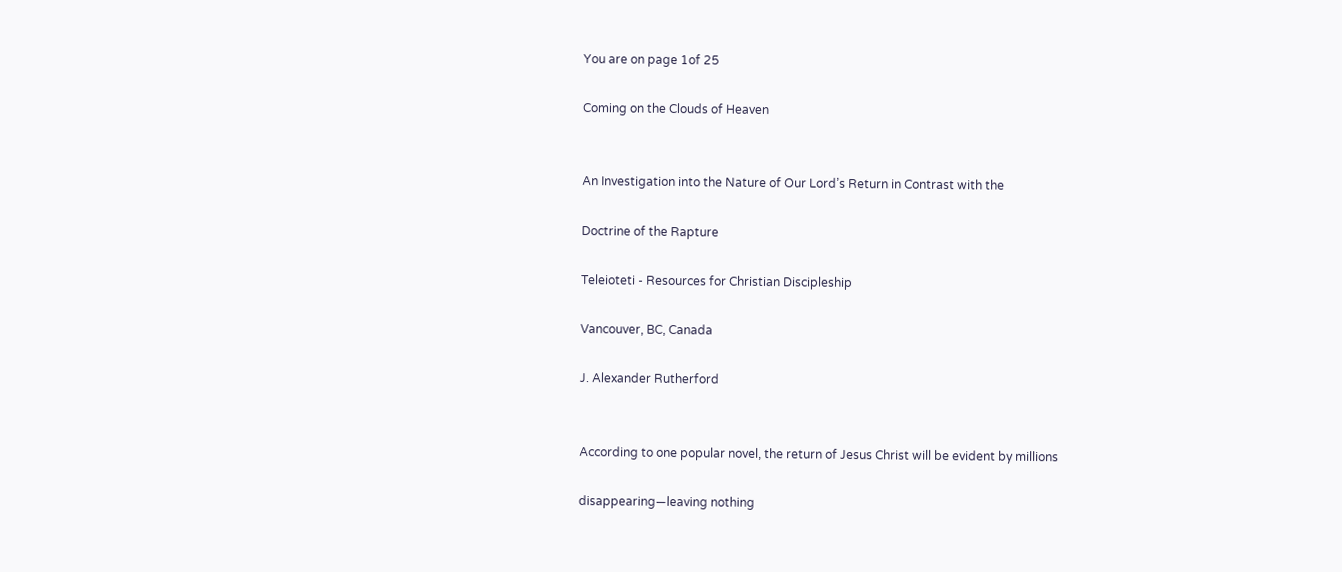You are on page 1of 25

Coming on the Clouds of Heaven


An Investigation into the Nature of Our Lord’s Return in Contrast with the

Doctrine of the Rapture

Teleioteti - Resources for Christian Discipleship

Vancouver, BC, Canada

J. Alexander Rutherford


According to one popular novel, the return of Jesus Christ will be evident by millions

disappearing—leaving nothing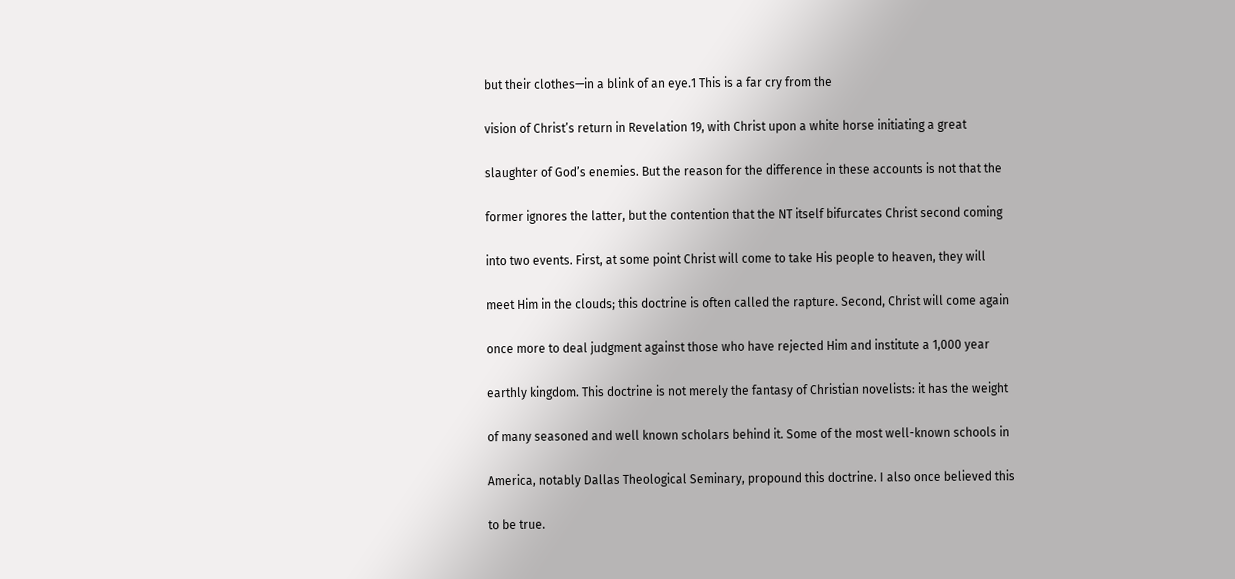but their clothes—in a blink of an eye.1 This is a far cry from the

vision of Christ’s return in Revelation 19, with Christ upon a white horse initiating a great

slaughter of God’s enemies. But the reason for the difference in these accounts is not that the

former ignores the latter, but the contention that the NT itself bifurcates Christ second coming

into two events. First, at some point Christ will come to take His people to heaven, they will

meet Him in the clouds; this doctrine is often called the rapture. Second, Christ will come again

once more to deal judgment against those who have rejected Him and institute a 1,000 year

earthly kingdom. This doctrine is not merely the fantasy of Christian novelists: it has the weight

of many seasoned and well known scholars behind it. Some of the most well-known schools in

America, notably Dallas Theological Seminary, propound this doctrine. I also once believed this

to be true.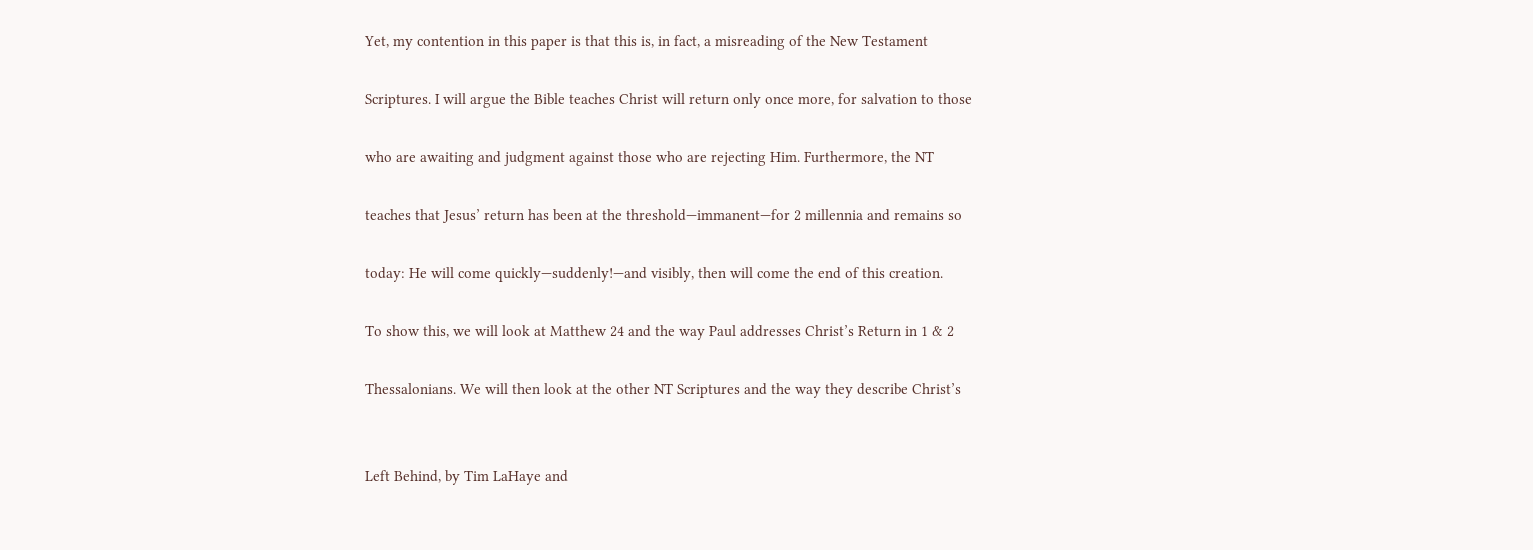Yet, my contention in this paper is that this is, in fact, a misreading of the New Testament

Scriptures. I will argue the Bible teaches Christ will return only once more, for salvation to those

who are awaiting and judgment against those who are rejecting Him. Furthermore, the NT

teaches that Jesus’ return has been at the threshold—immanent—for 2 millennia and remains so

today: He will come quickly—suddenly!—and visibly, then will come the end of this creation.

To show this, we will look at Matthew 24 and the way Paul addresses Christ’s Return in 1 & 2

Thessalonians. We will then look at the other NT Scriptures and the way they describe Christ’s


Left Behind, by Tim LaHaye and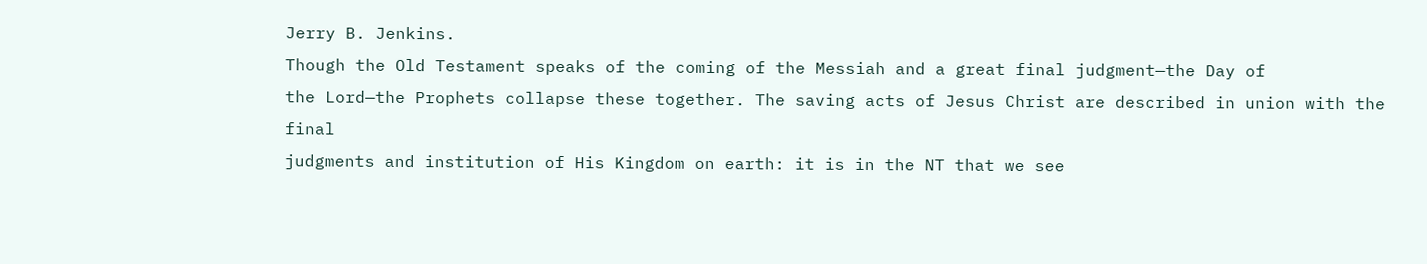Jerry B. Jenkins.
Though the Old Testament speaks of the coming of the Messiah and a great final judgment—the Day of
the Lord—the Prophets collapse these together. The saving acts of Jesus Christ are described in union with the final
judgments and institution of His Kingdom on earth: it is in the NT that we see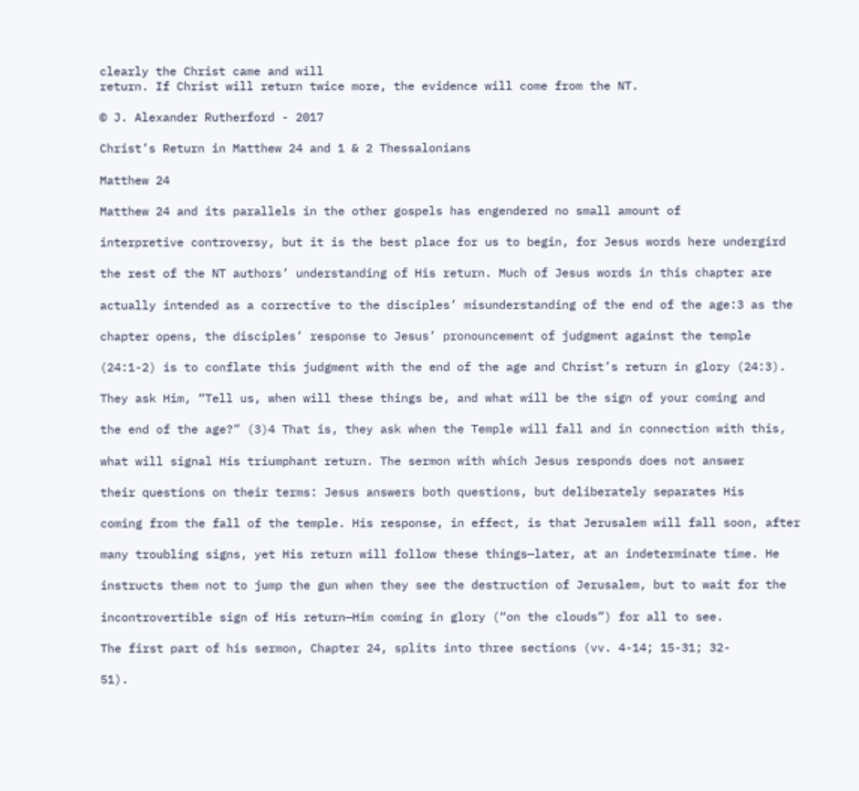clearly the Christ came and will
return. If Christ will return twice more, the evidence will come from the NT.

© J. Alexander Rutherford - 2017

Christ’s Return in Matthew 24 and 1 & 2 Thessalonians

Matthew 24

Matthew 24 and its parallels in the other gospels has engendered no small amount of

interpretive controversy, but it is the best place for us to begin, for Jesus words here undergird

the rest of the NT authors’ understanding of His return. Much of Jesus words in this chapter are

actually intended as a corrective to the disciples’ misunderstanding of the end of the age:3 as the

chapter opens, the disciples’ response to Jesus’ pronouncement of judgment against the temple

(24:1-2) is to conflate this judgment with the end of the age and Christ’s return in glory (24:3).

They ask Him, “Tell us, when will these things be, and what will be the sign of your coming and

the end of the age?” (3)4 That is, they ask when the Temple will fall and in connection with this,

what will signal His triumphant return. The sermon with which Jesus responds does not answer

their questions on their terms: Jesus answers both questions, but deliberately separates His

coming from the fall of the temple. His response, in effect, is that Jerusalem will fall soon, after

many troubling signs, yet His return will follow these things—later, at an indeterminate time. He

instructs them not to jump the gun when they see the destruction of Jerusalem, but to wait for the

incontrovertible sign of His return—Him coming in glory (“on the clouds”) for all to see.

The first part of his sermon, Chapter 24, splits into three sections (vv. 4-14; 15-31; 32-

51).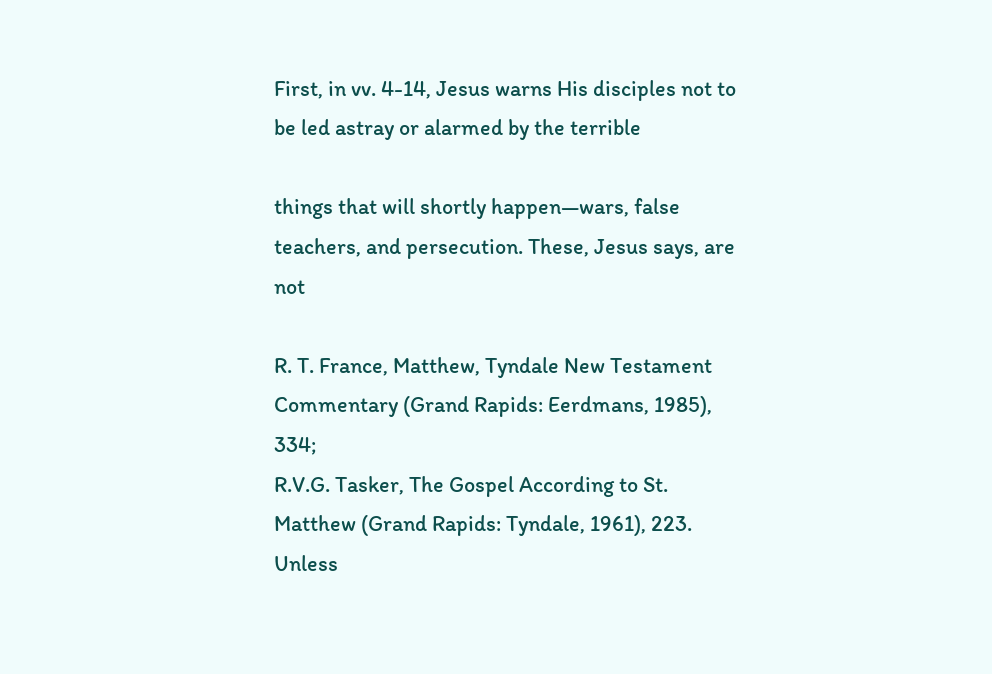First, in vv. 4-14, Jesus warns His disciples not to be led astray or alarmed by the terrible

things that will shortly happen—wars, false teachers, and persecution. These, Jesus says, are not

R. T. France, Matthew, Tyndale New Testament Commentary (Grand Rapids: Eerdmans, 1985), 334;
R.V.G. Tasker, The Gospel According to St. Matthew (Grand Rapids: Tyndale, 1961), 223.
Unless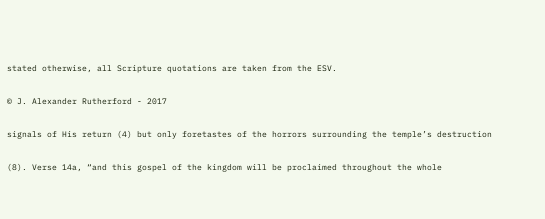stated otherwise, all Scripture quotations are taken from the ESV.

© J. Alexander Rutherford - 2017

signals of His return (4) but only foretastes of the horrors surrounding the temple’s destruction

(8). Verse 14a, “and this gospel of the kingdom will be proclaimed throughout the whole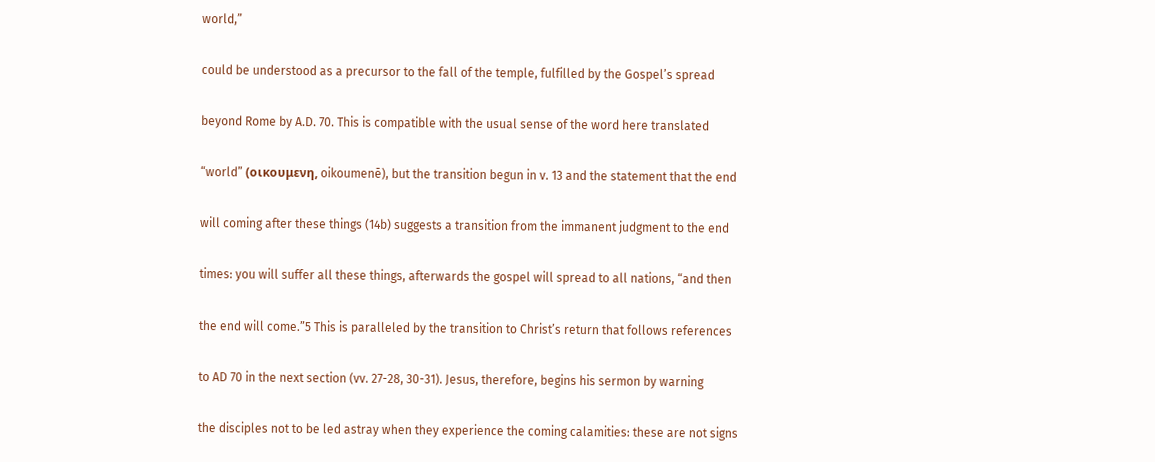world,”

could be understood as a precursor to the fall of the temple, fulfilled by the Gospel’s spread

beyond Rome by A.D. 70. This is compatible with the usual sense of the word here translated

“world” (οικουμενη, oikoumenē), but the transition begun in v. 13 and the statement that the end

will coming after these things (14b) suggests a transition from the immanent judgment to the end

times: you will suffer all these things, afterwards the gospel will spread to all nations, “and then

the end will come.”5 This is paralleled by the transition to Christ’s return that follows references

to AD 70 in the next section (vv. 27-28, 30-31). Jesus, therefore, begins his sermon by warning

the disciples not to be led astray when they experience the coming calamities: these are not signs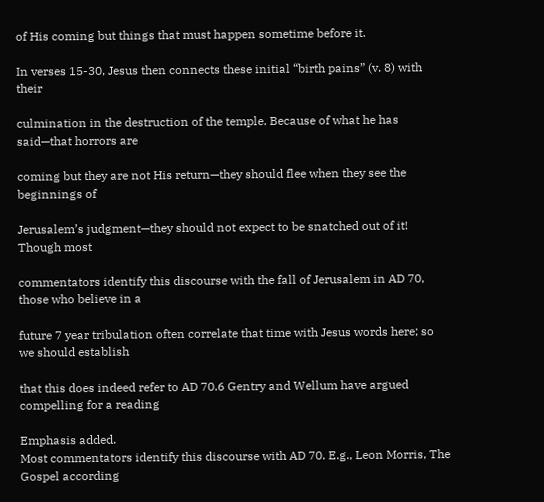of His coming but things that must happen sometime before it.

In verses 15-30, Jesus then connects these initial “birth pains” (v. 8) with their

culmination in the destruction of the temple. Because of what he has said—that horrors are

coming but they are not His return—they should flee when they see the beginnings of

Jerusalem’s judgment—they should not expect to be snatched out of it! Though most

commentators identify this discourse with the fall of Jerusalem in AD 70, those who believe in a

future 7 year tribulation often correlate that time with Jesus words here; so we should establish

that this does indeed refer to AD 70.6 Gentry and Wellum have argued compelling for a reading

Emphasis added.
Most commentators identify this discourse with AD 70. E.g., Leon Morris, The Gospel according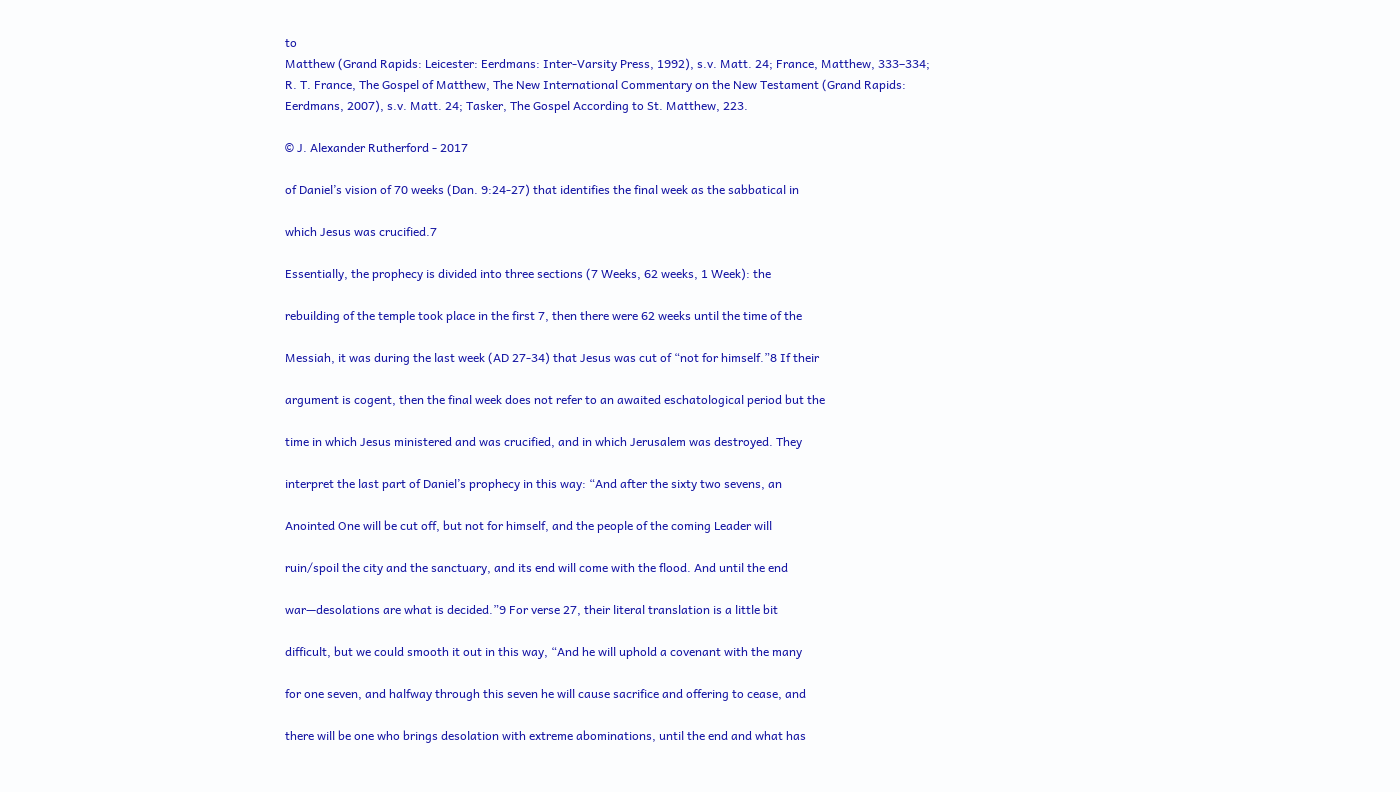to
Matthew (Grand Rapids: Leicester: Eerdmans: Inter-Varsity Press, 1992), s.v. Matt. 24; France, Matthew, 333–334;
R. T. France, The Gospel of Matthew, The New International Commentary on the New Testament (Grand Rapids:
Eerdmans, 2007), s.v. Matt. 24; Tasker, The Gospel According to St. Matthew, 223.

© J. Alexander Rutherford - 2017

of Daniel’s vision of 70 weeks (Dan. 9:24-27) that identifies the final week as the sabbatical in

which Jesus was crucified.7

Essentially, the prophecy is divided into three sections (7 Weeks, 62 weeks, 1 Week): the

rebuilding of the temple took place in the first 7, then there were 62 weeks until the time of the

Messiah, it was during the last week (AD 27-34) that Jesus was cut of “not for himself.”8 If their

argument is cogent, then the final week does not refer to an awaited eschatological period but the

time in which Jesus ministered and was crucified, and in which Jerusalem was destroyed. They

interpret the last part of Daniel’s prophecy in this way: “And after the sixty two sevens, an

Anointed One will be cut off, but not for himself, and the people of the coming Leader will

ruin/spoil the city and the sanctuary, and its end will come with the flood. And until the end

war—desolations are what is decided.”9 For verse 27, their literal translation is a little bit

difficult, but we could smooth it out in this way, “And he will uphold a covenant with the many

for one seven, and halfway through this seven he will cause sacrifice and offering to cease, and

there will be one who brings desolation with extreme abominations, until the end and what has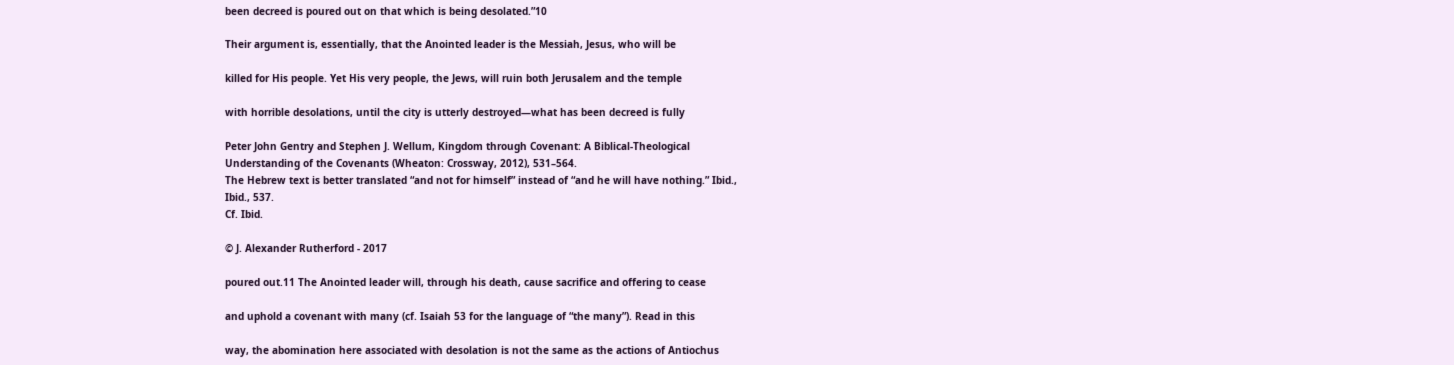been decreed is poured out on that which is being desolated.”10

Their argument is, essentially, that the Anointed leader is the Messiah, Jesus, who will be

killed for His people. Yet His very people, the Jews, will ruin both Jerusalem and the temple

with horrible desolations, until the city is utterly destroyed—what has been decreed is fully

Peter John Gentry and Stephen J. Wellum, Kingdom through Covenant: A Biblical-Theological
Understanding of the Covenants (Wheaton: Crossway, 2012), 531–564.
The Hebrew text is better translated “and not for himself” instead of “and he will have nothing.” Ibid.,
Ibid., 537.
Cf. Ibid.

© J. Alexander Rutherford - 2017

poured out.11 The Anointed leader will, through his death, cause sacrifice and offering to cease

and uphold a covenant with many (cf. Isaiah 53 for the language of “the many”). Read in this

way, the abomination here associated with desolation is not the same as the actions of Antiochus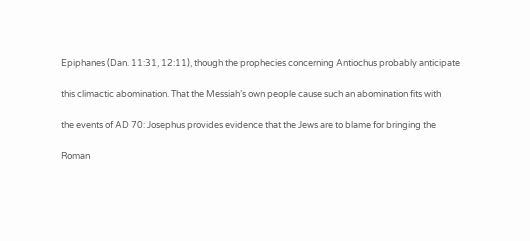Epiphanes (Dan. 11:31, 12:11), though the prophecies concerning Antiochus probably anticipate

this climactic abomination. That the Messiah’s own people cause such an abomination fits with

the events of AD 70: Josephus provides evidence that the Jews are to blame for bringing the

Roman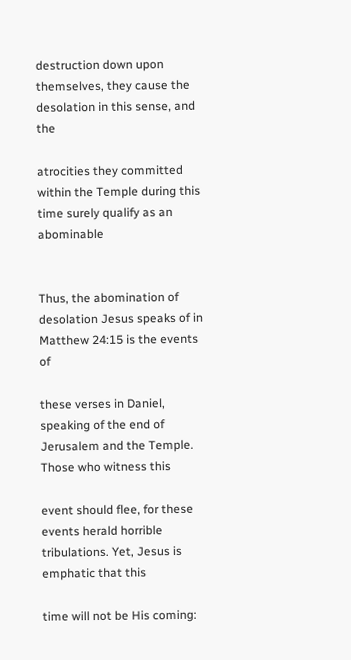destruction down upon themselves, they cause the desolation in this sense, and the

atrocities they committed within the Temple during this time surely qualify as an abominable


Thus, the abomination of desolation Jesus speaks of in Matthew 24:15 is the events of

these verses in Daniel, speaking of the end of Jerusalem and the Temple. Those who witness this

event should flee, for these events herald horrible tribulations. Yet, Jesus is emphatic that this

time will not be His coming: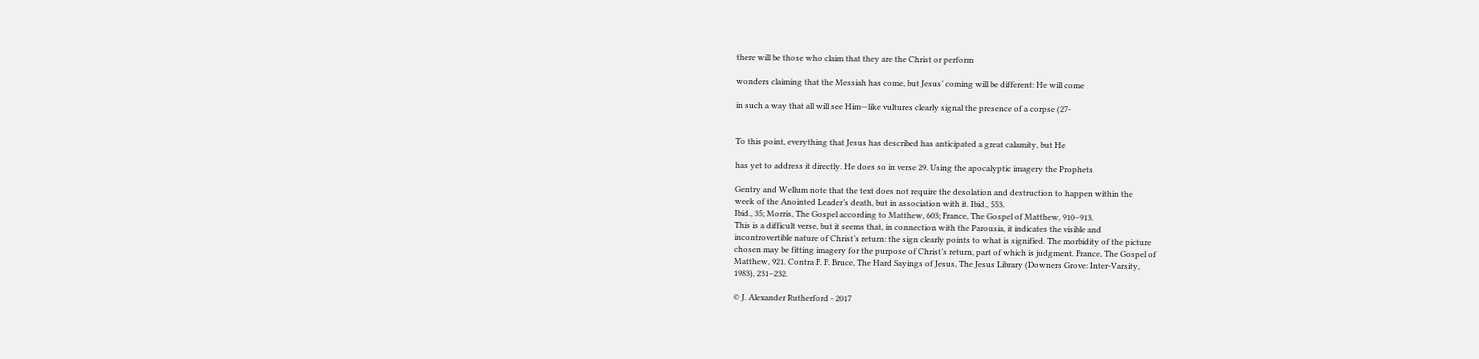there will be those who claim that they are the Christ or perform

wonders claiming that the Messiah has come, but Jesus’ coming will be different: He will come

in such a way that all will see Him—like vultures clearly signal the presence of a corpse (27-


To this point, everything that Jesus has described has anticipated a great calamity, but He

has yet to address it directly. He does so in verse 29. Using the apocalyptic imagery the Prophets

Gentry and Wellum note that the text does not require the desolation and destruction to happen within the
week of the Anointed Leader’s death, but in association with it. Ibid., 553.
Ibid., 35; Morris, The Gospel according to Matthew, 603; France, The Gospel of Matthew, 910–913.
This is a difficult verse, but it seems that, in connection with the Parousia, it indicates the visible and
incontrovertible nature of Christ’s return: the sign clearly points to what is signified. The morbidity of the picture
chosen may be fitting imagery for the purpose of Christ’s return, part of which is judgment. France, The Gospel of
Matthew, 921. Contra F. F. Bruce, The Hard Sayings of Jesus, The Jesus Library (Downers Grove: Inter-Varsity,
1983), 231–232.

© J. Alexander Rutherford - 2017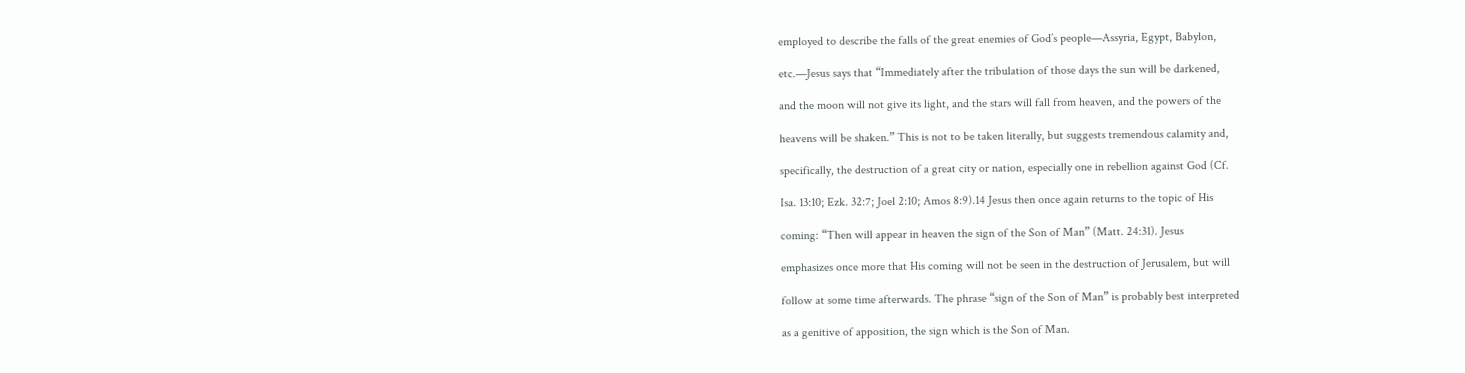employed to describe the falls of the great enemies of God’s people—Assyria, Egypt, Babylon,

etc.—Jesus says that “Immediately after the tribulation of those days the sun will be darkened,

and the moon will not give its light, and the stars will fall from heaven, and the powers of the

heavens will be shaken.” This is not to be taken literally, but suggests tremendous calamity and,

specifically, the destruction of a great city or nation, especially one in rebellion against God (Cf.

Isa. 13:10; Ezk. 32:7; Joel 2:10; Amos 8:9).14 Jesus then once again returns to the topic of His

coming: “Then will appear in heaven the sign of the Son of Man” (Matt. 24:31). Jesus

emphasizes once more that His coming will not be seen in the destruction of Jerusalem, but will

follow at some time afterwards. The phrase “sign of the Son of Man” is probably best interpreted

as a genitive of apposition, the sign which is the Son of Man.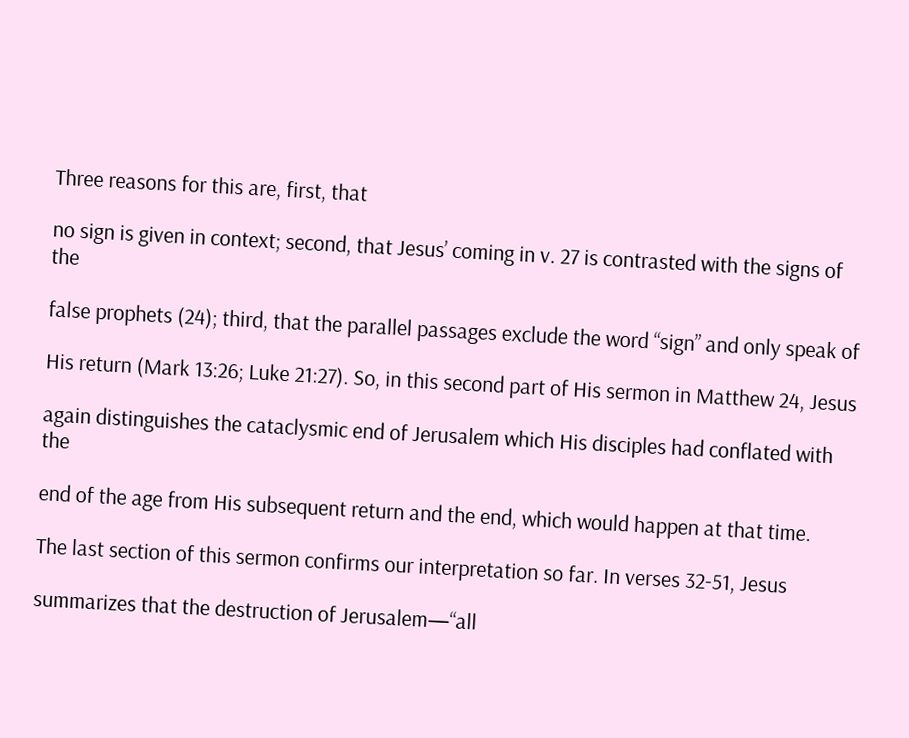Three reasons for this are, first, that

no sign is given in context; second, that Jesus’ coming in v. 27 is contrasted with the signs of the

false prophets (24); third, that the parallel passages exclude the word “sign” and only speak of

His return (Mark 13:26; Luke 21:27). So, in this second part of His sermon in Matthew 24, Jesus

again distinguishes the cataclysmic end of Jerusalem which His disciples had conflated with the

end of the age from His subsequent return and the end, which would happen at that time.

The last section of this sermon confirms our interpretation so far. In verses 32-51, Jesus

summarizes that the destruction of Jerusalem—“all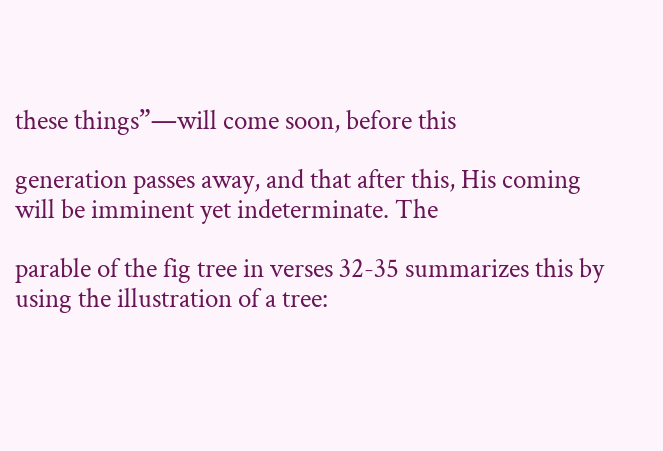these things”—will come soon, before this

generation passes away, and that after this, His coming will be imminent yet indeterminate. The

parable of the fig tree in verses 32-35 summarizes this by using the illustration of a tree: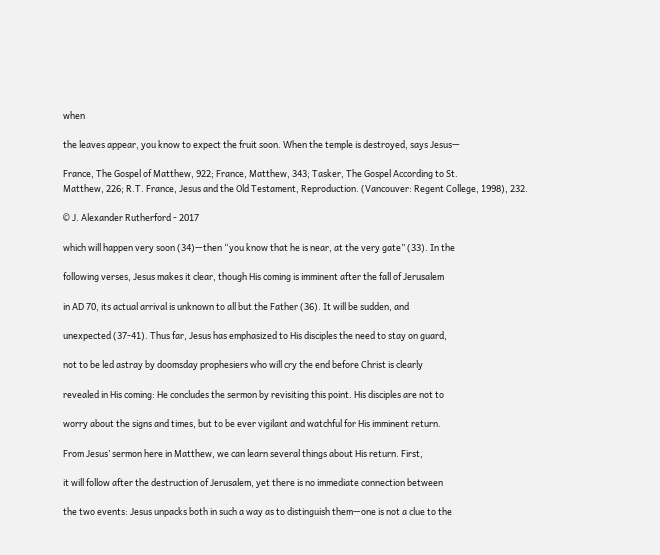when

the leaves appear, you know to expect the fruit soon. When the temple is destroyed, says Jesus—

France, The Gospel of Matthew, 922; France, Matthew, 343; Tasker, The Gospel According to St.
Matthew, 226; R.T. France, Jesus and the Old Testament, Reproduction. (Vancouver: Regent College, 1998), 232.

© J. Alexander Rutherford - 2017

which will happen very soon (34)—then “you know that he is near, at the very gate” (33). In the

following verses, Jesus makes it clear, though His coming is imminent after the fall of Jerusalem

in AD 70, its actual arrival is unknown to all but the Father (36). It will be sudden, and

unexpected (37-41). Thus far, Jesus has emphasized to His disciples the need to stay on guard,

not to be led astray by doomsday prophesiers who will cry the end before Christ is clearly

revealed in His coming: He concludes the sermon by revisiting this point. His disciples are not to

worry about the signs and times, but to be ever vigilant and watchful for His imminent return.

From Jesus’ sermon here in Matthew, we can learn several things about His return. First,

it will follow after the destruction of Jerusalem, yet there is no immediate connection between

the two events: Jesus unpacks both in such a way as to distinguish them—one is not a clue to the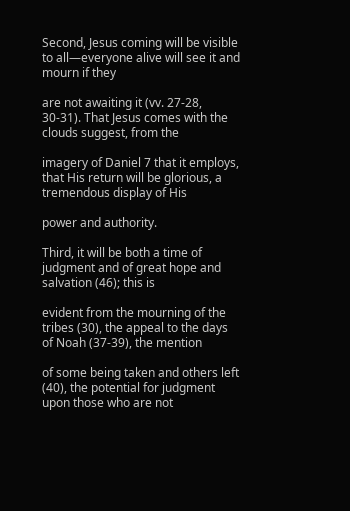Second, Jesus coming will be visible to all—everyone alive will see it and mourn if they

are not awaiting it (vv. 27-28, 30-31). That Jesus comes with the clouds suggest, from the

imagery of Daniel 7 that it employs, that His return will be glorious, a tremendous display of His

power and authority.

Third, it will be both a time of judgment and of great hope and salvation (46); this is

evident from the mourning of the tribes (30), the appeal to the days of Noah (37-39), the mention

of some being taken and others left (40), the potential for judgment upon those who are not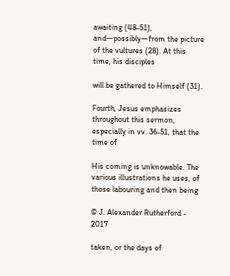awaiting (48-51), and—possibly—from the picture of the vultures (28). At this time, his disciples

will be gathered to Himself (31).

Fourth, Jesus emphasizes throughout this sermon, especially in vv. 36-51, that the time of

His coming is unknowable. The various illustrations he uses, of those labouring and then being

© J. Alexander Rutherford - 2017

taken, or the days of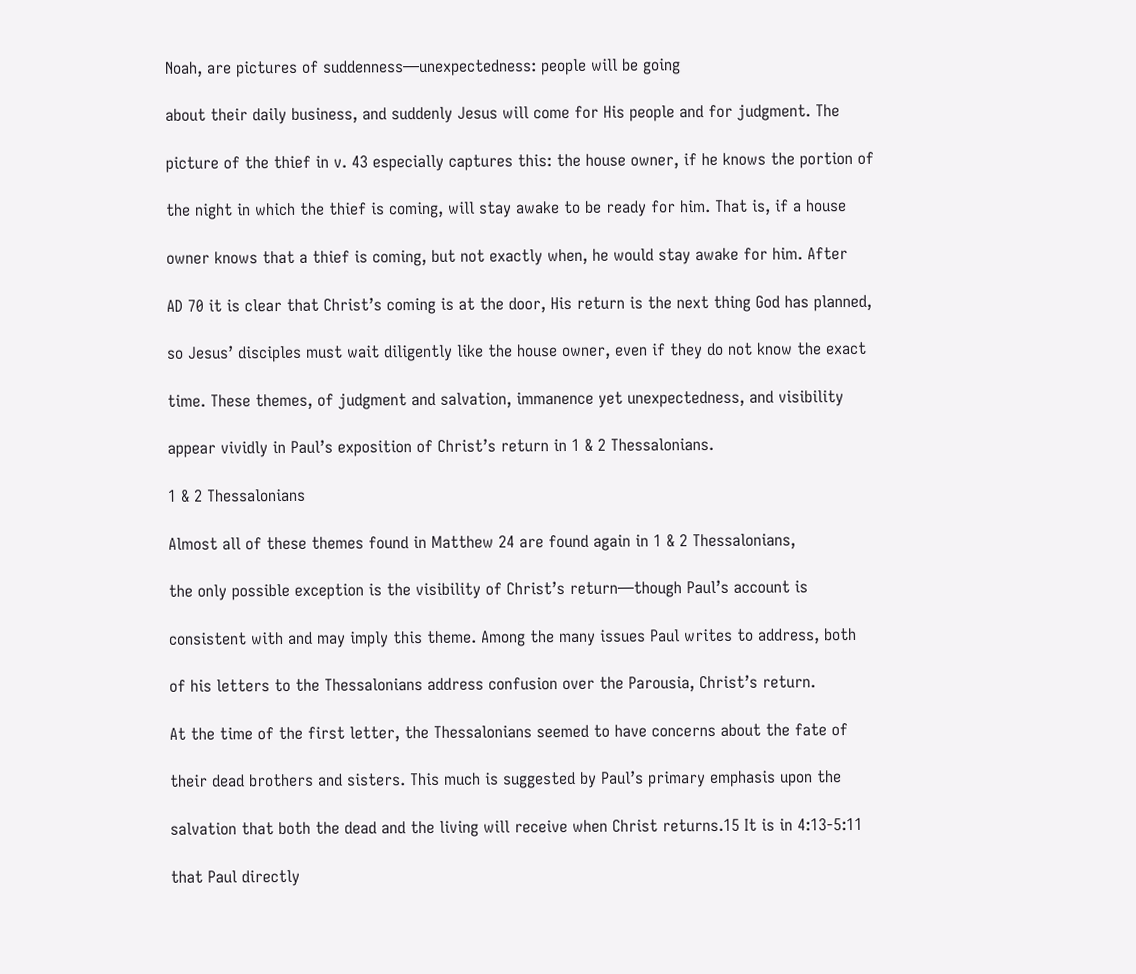Noah, are pictures of suddenness—unexpectedness: people will be going

about their daily business, and suddenly Jesus will come for His people and for judgment. The

picture of the thief in v. 43 especially captures this: the house owner, if he knows the portion of

the night in which the thief is coming, will stay awake to be ready for him. That is, if a house

owner knows that a thief is coming, but not exactly when, he would stay awake for him. After

AD 70 it is clear that Christ’s coming is at the door, His return is the next thing God has planned,

so Jesus’ disciples must wait diligently like the house owner, even if they do not know the exact

time. These themes, of judgment and salvation, immanence yet unexpectedness, and visibility

appear vividly in Paul’s exposition of Christ’s return in 1 & 2 Thessalonians.

1 & 2 Thessalonians

Almost all of these themes found in Matthew 24 are found again in 1 & 2 Thessalonians,

the only possible exception is the visibility of Christ’s return—though Paul’s account is

consistent with and may imply this theme. Among the many issues Paul writes to address, both

of his letters to the Thessalonians address confusion over the Parousia, Christ’s return.

At the time of the first letter, the Thessalonians seemed to have concerns about the fate of

their dead brothers and sisters. This much is suggested by Paul’s primary emphasis upon the

salvation that both the dead and the living will receive when Christ returns.15 It is in 4:13-5:11

that Paul directly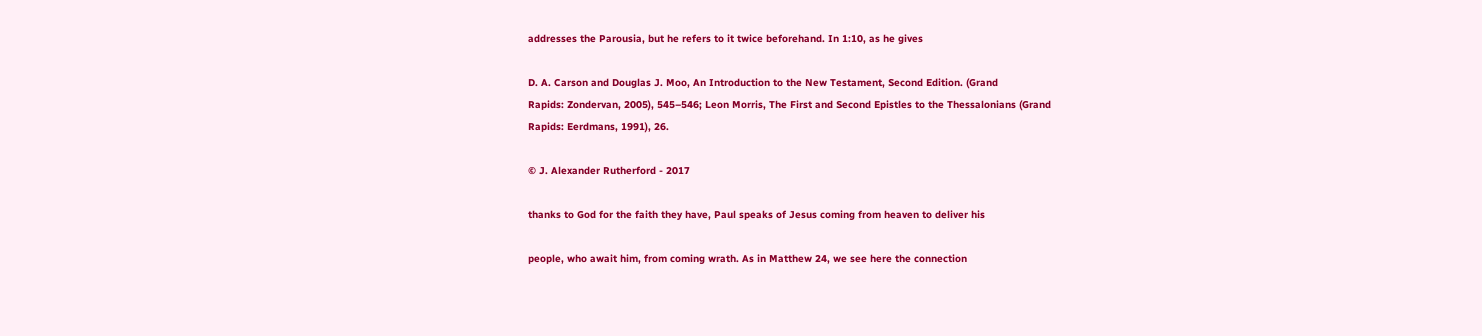addresses the Parousia, but he refers to it twice beforehand. In 1:10, as he gives

D. A. Carson and Douglas J. Moo, An Introduction to the New Testament, Second Edition. (Grand
Rapids: Zondervan, 2005), 545–546; Leon Morris, The First and Second Epistles to the Thessalonians (Grand
Rapids: Eerdmans, 1991), 26.

© J. Alexander Rutherford - 2017

thanks to God for the faith they have, Paul speaks of Jesus coming from heaven to deliver his

people, who await him, from coming wrath. As in Matthew 24, we see here the connection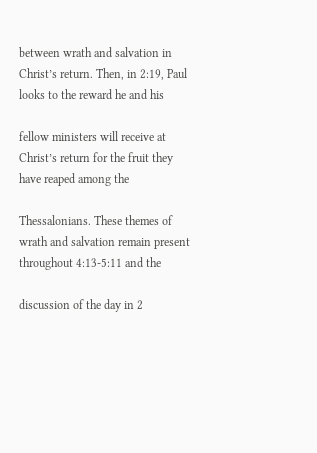between wrath and salvation in Christ’s return. Then, in 2:19, Paul looks to the reward he and his

fellow ministers will receive at Christ’s return for the fruit they have reaped among the

Thessalonians. These themes of wrath and salvation remain present throughout 4:13-5:11 and the

discussion of the day in 2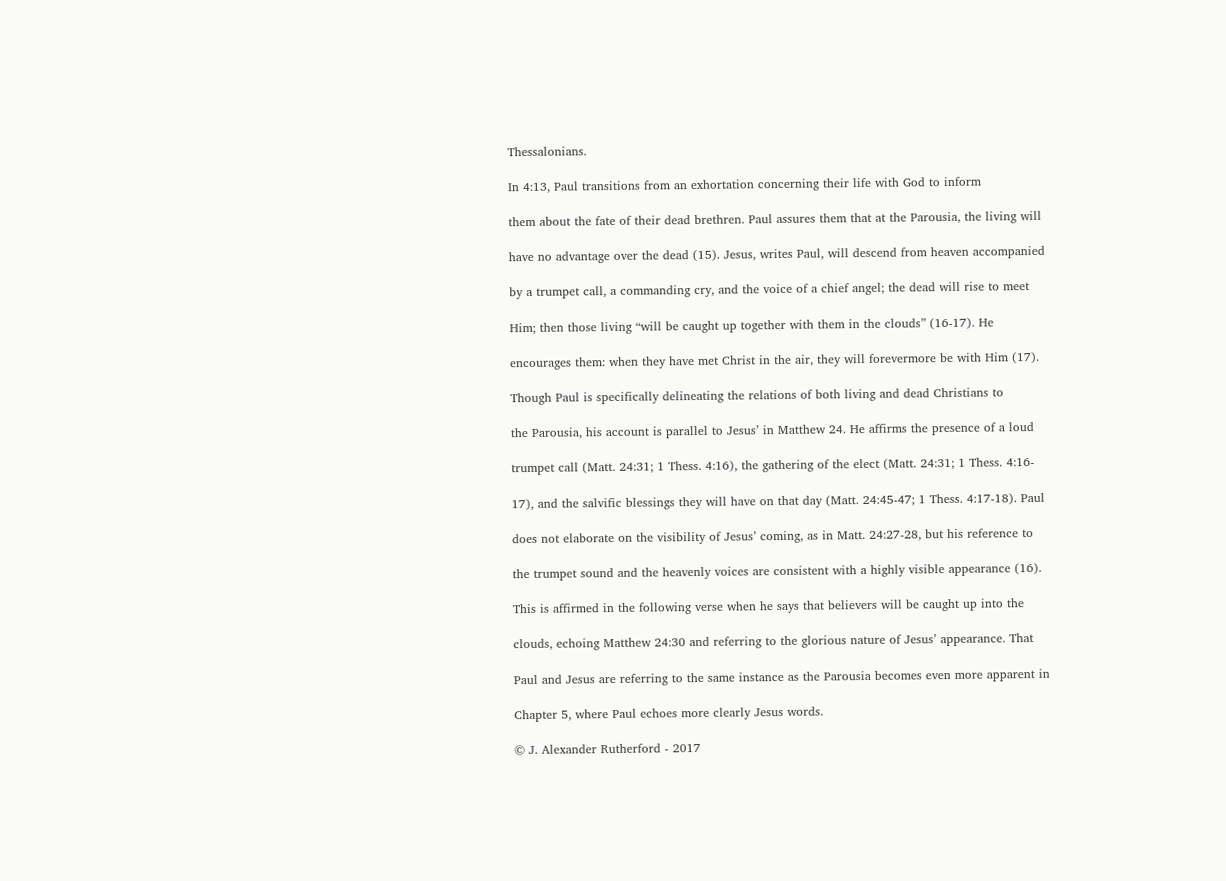Thessalonians.

In 4:13, Paul transitions from an exhortation concerning their life with God to inform

them about the fate of their dead brethren. Paul assures them that at the Parousia, the living will

have no advantage over the dead (15). Jesus, writes Paul, will descend from heaven accompanied

by a trumpet call, a commanding cry, and the voice of a chief angel; the dead will rise to meet

Him; then those living “will be caught up together with them in the clouds” (16-17). He

encourages them: when they have met Christ in the air, they will forevermore be with Him (17).

Though Paul is specifically delineating the relations of both living and dead Christians to

the Parousia, his account is parallel to Jesus’ in Matthew 24. He affirms the presence of a loud

trumpet call (Matt. 24:31; 1 Thess. 4:16), the gathering of the elect (Matt. 24:31; 1 Thess. 4:16-

17), and the salvific blessings they will have on that day (Matt. 24:45-47; 1 Thess. 4:17-18). Paul

does not elaborate on the visibility of Jesus’ coming, as in Matt. 24:27-28, but his reference to

the trumpet sound and the heavenly voices are consistent with a highly visible appearance (16).

This is affirmed in the following verse when he says that believers will be caught up into the

clouds, echoing Matthew 24:30 and referring to the glorious nature of Jesus’ appearance. That

Paul and Jesus are referring to the same instance as the Parousia becomes even more apparent in

Chapter 5, where Paul echoes more clearly Jesus words.

© J. Alexander Rutherford - 2017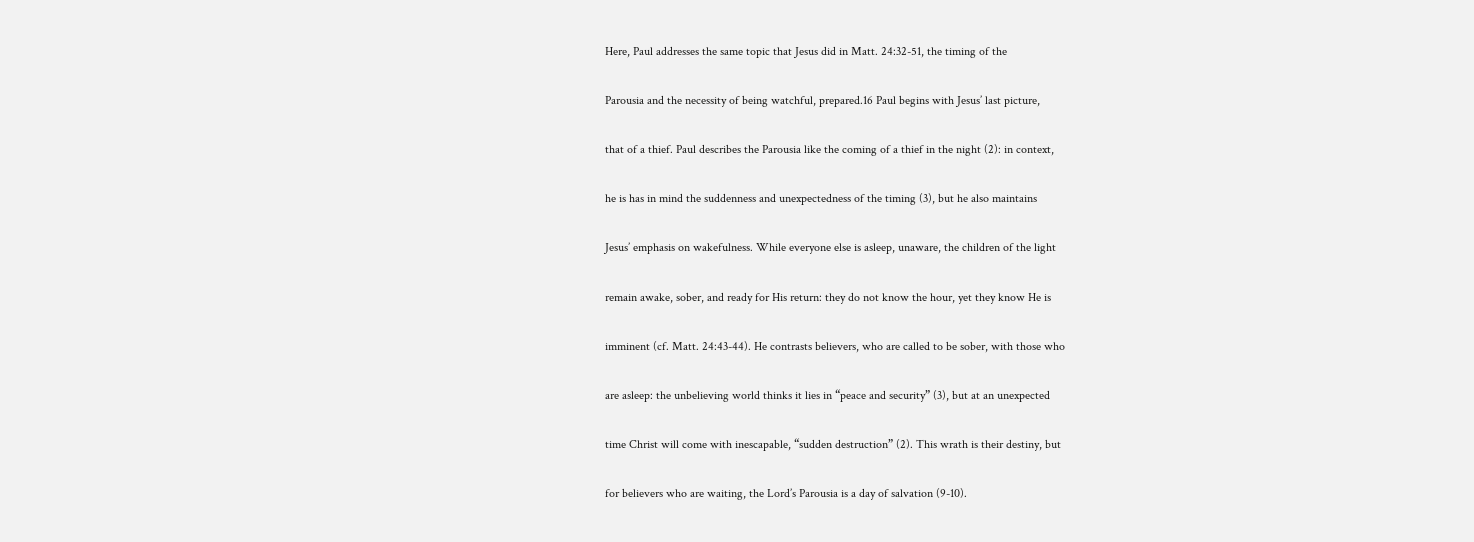Here, Paul addresses the same topic that Jesus did in Matt. 24:32-51, the timing of the

Parousia and the necessity of being watchful, prepared.16 Paul begins with Jesus’ last picture,

that of a thief. Paul describes the Parousia like the coming of a thief in the night (2): in context,

he is has in mind the suddenness and unexpectedness of the timing (3), but he also maintains

Jesus’ emphasis on wakefulness. While everyone else is asleep, unaware, the children of the light

remain awake, sober, and ready for His return: they do not know the hour, yet they know He is

imminent (cf. Matt. 24:43-44). He contrasts believers, who are called to be sober, with those who

are asleep: the unbelieving world thinks it lies in “peace and security” (3), but at an unexpected

time Christ will come with inescapable, “sudden destruction” (2). This wrath is their destiny, but

for believers who are waiting, the Lord’s Parousia is a day of salvation (9-10).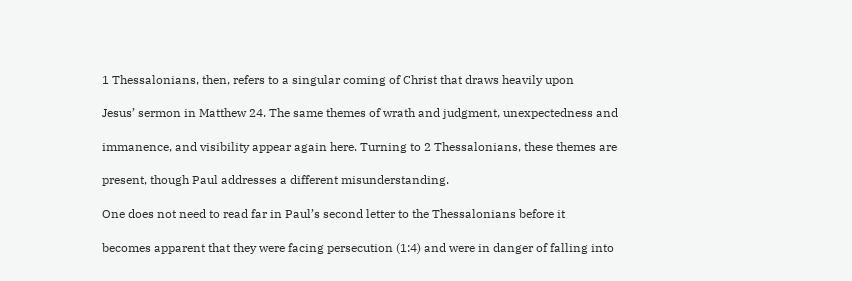1 Thessalonians, then, refers to a singular coming of Christ that draws heavily upon

Jesus’ sermon in Matthew 24. The same themes of wrath and judgment, unexpectedness and

immanence, and visibility appear again here. Turning to 2 Thessalonians, these themes are

present, though Paul addresses a different misunderstanding.

One does not need to read far in Paul’s second letter to the Thessalonians before it

becomes apparent that they were facing persecution (1:4) and were in danger of falling into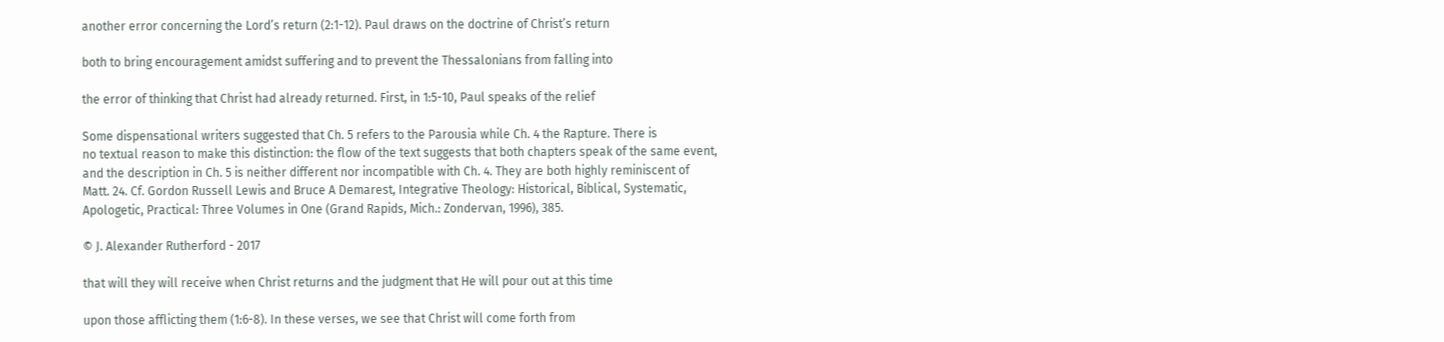another error concerning the Lord’s return (2:1-12). Paul draws on the doctrine of Christ’s return

both to bring encouragement amidst suffering and to prevent the Thessalonians from falling into

the error of thinking that Christ had already returned. First, in 1:5-10, Paul speaks of the relief

Some dispensational writers suggested that Ch. 5 refers to the Parousia while Ch. 4 the Rapture. There is
no textual reason to make this distinction: the flow of the text suggests that both chapters speak of the same event,
and the description in Ch. 5 is neither different nor incompatible with Ch. 4. They are both highly reminiscent of
Matt. 24. Cf. Gordon Russell Lewis and Bruce A Demarest, Integrative Theology: Historical, Biblical, Systematic,
Apologetic, Practical: Three Volumes in One (Grand Rapids, Mich.: Zondervan, 1996), 385.

© J. Alexander Rutherford - 2017

that will they will receive when Christ returns and the judgment that He will pour out at this time

upon those afflicting them (1:6-8). In these verses, we see that Christ will come forth from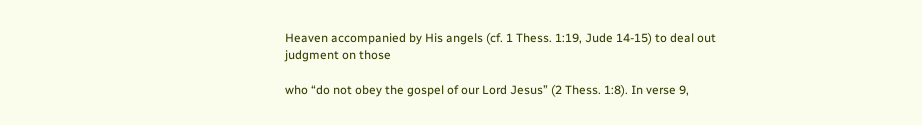Heaven accompanied by His angels (cf. 1 Thess. 1:19, Jude 14-15) to deal out judgment on those

who “do not obey the gospel of our Lord Jesus” (2 Thess. 1:8). In verse 9,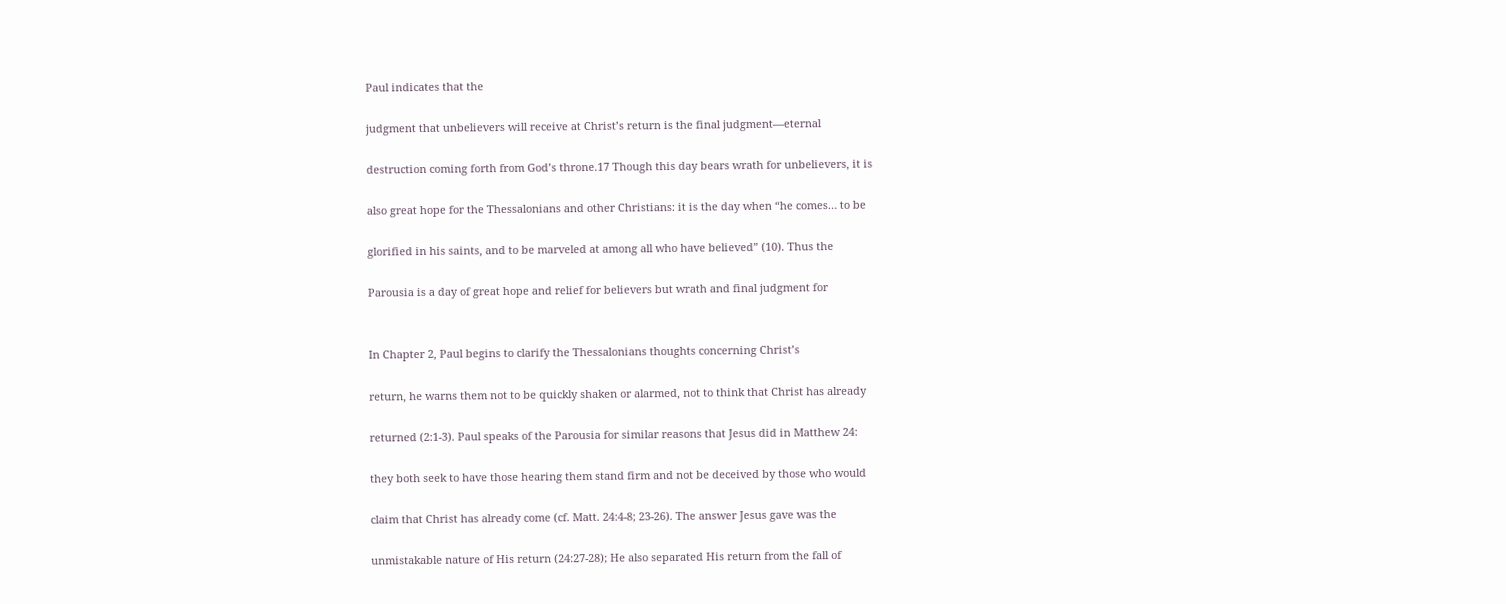Paul indicates that the

judgment that unbelievers will receive at Christ’s return is the final judgment—eternal

destruction coming forth from God’s throne.17 Though this day bears wrath for unbelievers, it is

also great hope for the Thessalonians and other Christians: it is the day when “he comes… to be

glorified in his saints, and to be marveled at among all who have believed” (10). Thus the

Parousia is a day of great hope and relief for believers but wrath and final judgment for


In Chapter 2, Paul begins to clarify the Thessalonians thoughts concerning Christ’s

return, he warns them not to be quickly shaken or alarmed, not to think that Christ has already

returned (2:1-3). Paul speaks of the Parousia for similar reasons that Jesus did in Matthew 24:

they both seek to have those hearing them stand firm and not be deceived by those who would

claim that Christ has already come (cf. Matt. 24:4-8; 23-26). The answer Jesus gave was the

unmistakable nature of His return (24:27-28); He also separated His return from the fall of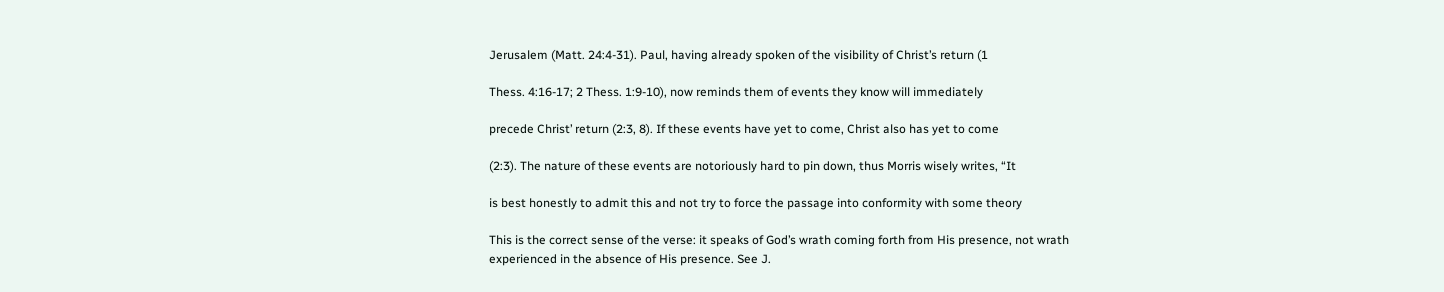Jerusalem (Matt. 24:4-31). Paul, having already spoken of the visibility of Christ’s return (1

Thess. 4:16-17; 2 Thess. 1:9-10), now reminds them of events they know will immediately

precede Christ’ return (2:3, 8). If these events have yet to come, Christ also has yet to come

(2:3). The nature of these events are notoriously hard to pin down, thus Morris wisely writes, “It

is best honestly to admit this and not try to force the passage into conformity with some theory

This is the correct sense of the verse: it speaks of God’s wrath coming forth from His presence, not wrath
experienced in the absence of His presence. See J.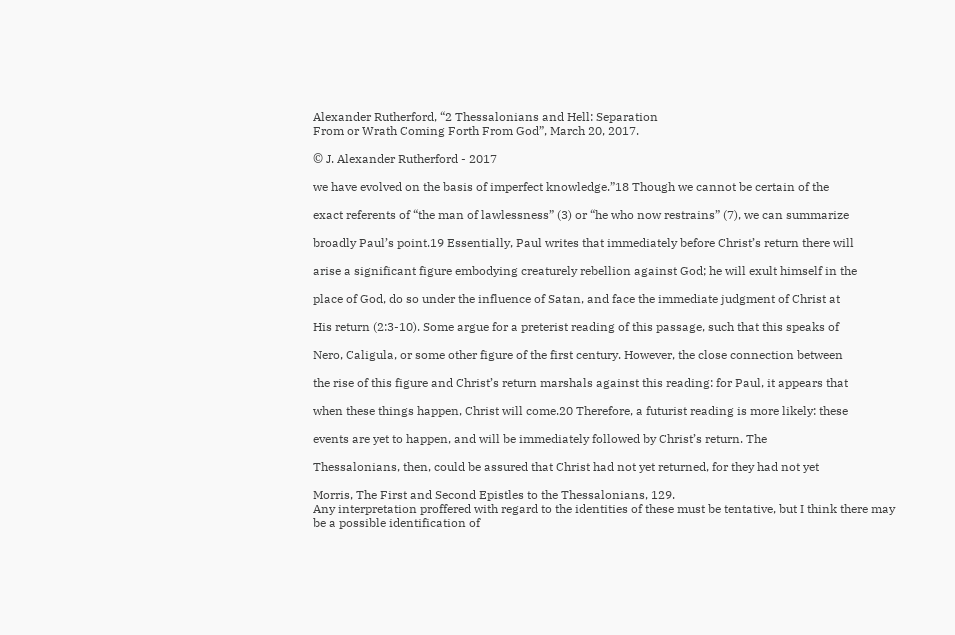Alexander Rutherford, “2 Thessalonians and Hell: Separation
From or Wrath Coming Forth From God”, March 20, 2017.

© J. Alexander Rutherford - 2017

we have evolved on the basis of imperfect knowledge.”18 Though we cannot be certain of the

exact referents of “the man of lawlessness” (3) or “he who now restrains” (7), we can summarize

broadly Paul’s point.19 Essentially, Paul writes that immediately before Christ’s return there will

arise a significant figure embodying creaturely rebellion against God; he will exult himself in the

place of God, do so under the influence of Satan, and face the immediate judgment of Christ at

His return (2:3-10). Some argue for a preterist reading of this passage, such that this speaks of

Nero, Caligula, or some other figure of the first century. However, the close connection between

the rise of this figure and Christ’s return marshals against this reading: for Paul, it appears that

when these things happen, Christ will come.20 Therefore, a futurist reading is more likely: these

events are yet to happen, and will be immediately followed by Christ’s return. The

Thessalonians, then, could be assured that Christ had not yet returned, for they had not yet

Morris, The First and Second Epistles to the Thessalonians, 129.
Any interpretation proffered with regard to the identities of these must be tentative, but I think there may
be a possible identification of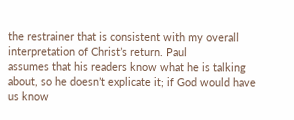the restrainer that is consistent with my overall interpretation of Christ’s return. Paul
assumes that his readers know what he is talking about, so he doesn’t explicate it; if God would have us know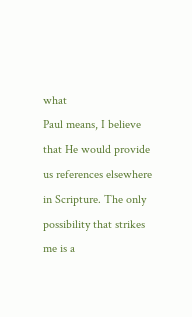what
Paul means, I believe that He would provide us references elsewhere in Scripture. The only possibility that strikes
me is a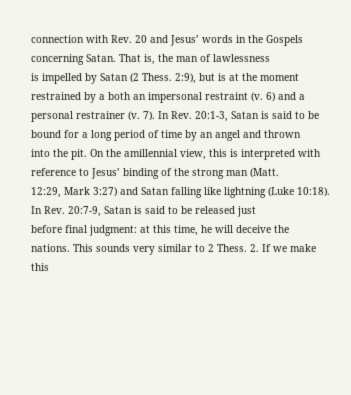connection with Rev. 20 and Jesus’ words in the Gospels concerning Satan. That is, the man of lawlessness
is impelled by Satan (2 Thess. 2:9), but is at the moment restrained by a both an impersonal restraint (v. 6) and a
personal restrainer (v. 7). In Rev. 20:1-3, Satan is said to be bound for a long period of time by an angel and thrown
into the pit. On the amillennial view, this is interpreted with reference to Jesus’ binding of the strong man (Matt.
12:29, Mark 3:27) and Satan falling like lightning (Luke 10:18). In Rev. 20:7-9, Satan is said to be released just
before final judgment: at this time, he will deceive the nations. This sounds very similar to 2 Thess. 2. If we make
this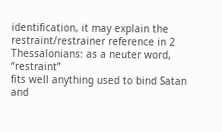identification, it may explain the restraint/restrainer reference in 2 Thessalonians: as a neuter word, “restraint”
fits well anything used to bind Satan and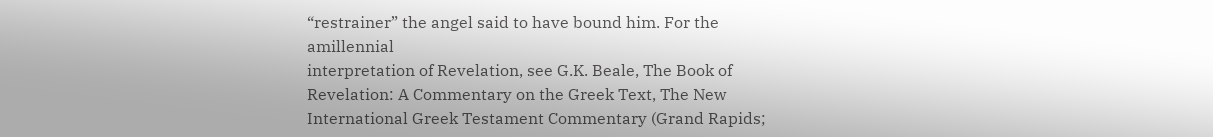“restrainer” the angel said to have bound him. For the amillennial
interpretation of Revelation, see G.K. Beale, The Book of Revelation: A Commentary on the Greek Text, The New
International Greek Testament Commentary (Grand Rapids;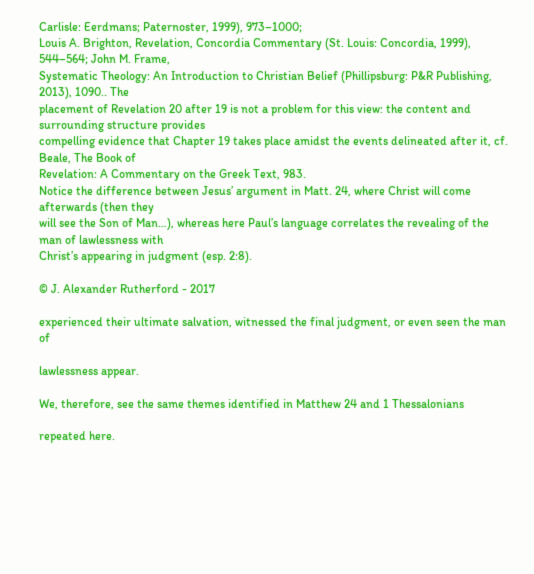Carlisle: Eerdmans; Paternoster, 1999), 973–1000;
Louis A. Brighton, Revelation, Concordia Commentary (St. Louis: Concordia, 1999), 544–564; John M. Frame,
Systematic Theology: An Introduction to Christian Belief (Phillipsburg: P&R Publishing, 2013), 1090.. The
placement of Revelation 20 after 19 is not a problem for this view: the content and surrounding structure provides
compelling evidence that Chapter 19 takes place amidst the events delineated after it, cf. Beale, The Book of
Revelation: A Commentary on the Greek Text, 983.
Notice the difference between Jesus’ argument in Matt. 24, where Christ will come afterwards (then they
will see the Son of Man…), whereas here Paul’s language correlates the revealing of the man of lawlessness with
Christ’s appearing in judgment (esp. 2:8).

© J. Alexander Rutherford - 2017

experienced their ultimate salvation, witnessed the final judgment, or even seen the man of

lawlessness appear.

We, therefore, see the same themes identified in Matthew 24 and 1 Thessalonians

repeated here.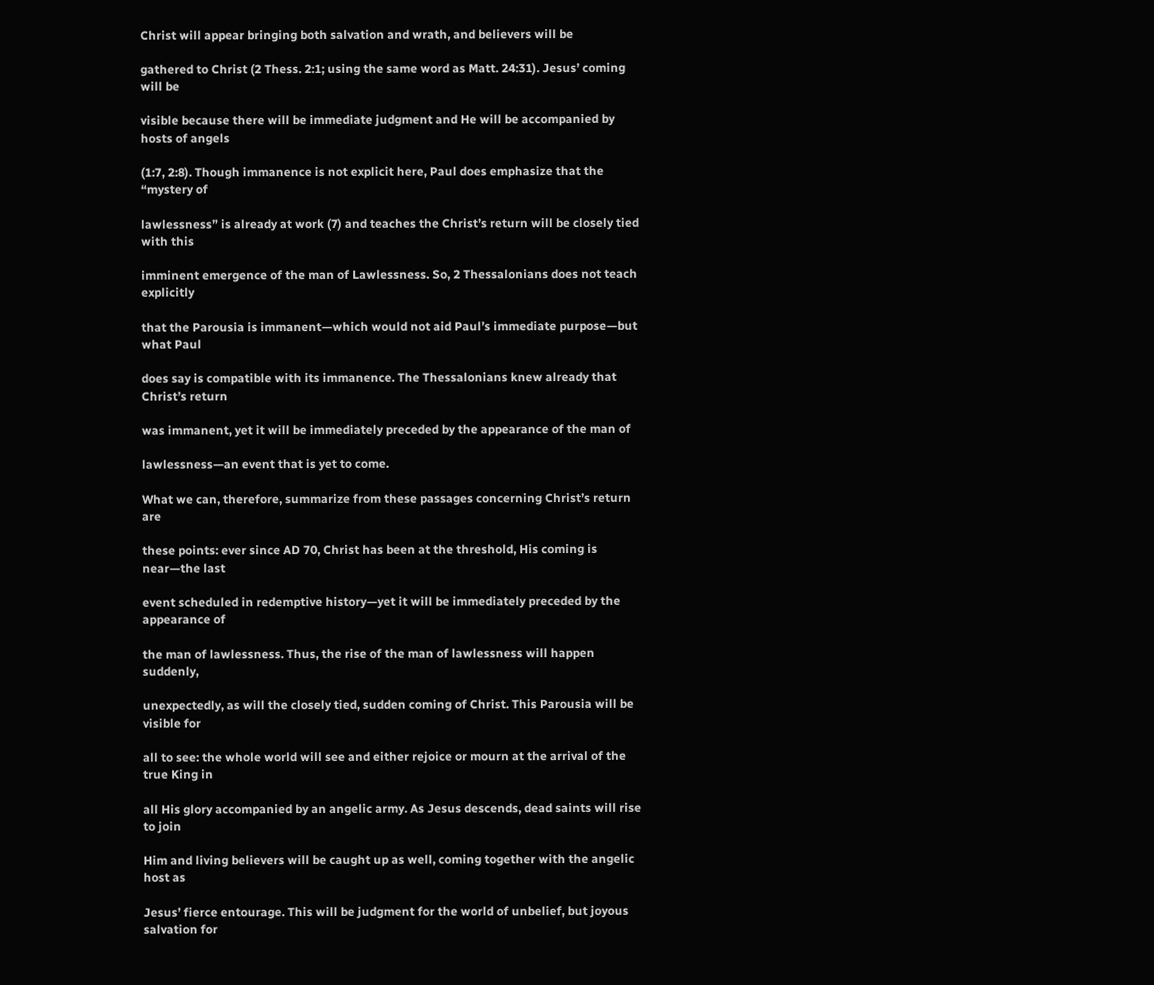Christ will appear bringing both salvation and wrath, and believers will be

gathered to Christ (2 Thess. 2:1; using the same word as Matt. 24:31). Jesus’ coming will be

visible because there will be immediate judgment and He will be accompanied by hosts of angels

(1:7, 2:8). Though immanence is not explicit here, Paul does emphasize that the “mystery of

lawlessness” is already at work (7) and teaches the Christ’s return will be closely tied with this

imminent emergence of the man of Lawlessness. So, 2 Thessalonians does not teach explicitly

that the Parousia is immanent—which would not aid Paul’s immediate purpose—but what Paul

does say is compatible with its immanence. The Thessalonians knew already that Christ’s return

was immanent, yet it will be immediately preceded by the appearance of the man of

lawlessness—an event that is yet to come.

What we can, therefore, summarize from these passages concerning Christ’s return are

these points: ever since AD 70, Christ has been at the threshold, His coming is near—the last

event scheduled in redemptive history—yet it will be immediately preceded by the appearance of

the man of lawlessness. Thus, the rise of the man of lawlessness will happen suddenly,

unexpectedly, as will the closely tied, sudden coming of Christ. This Parousia will be visible for

all to see: the whole world will see and either rejoice or mourn at the arrival of the true King in

all His glory accompanied by an angelic army. As Jesus descends, dead saints will rise to join

Him and living believers will be caught up as well, coming together with the angelic host as

Jesus’ fierce entourage. This will be judgment for the world of unbelief, but joyous salvation for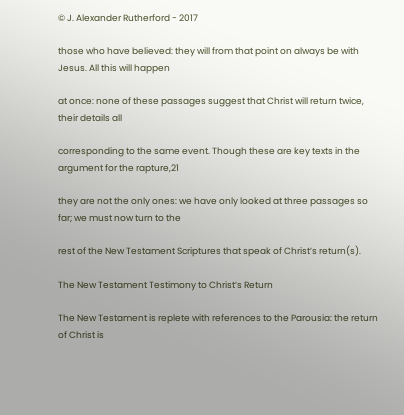© J. Alexander Rutherford - 2017

those who have believed: they will from that point on always be with Jesus. All this will happen

at once: none of these passages suggest that Christ will return twice, their details all

corresponding to the same event. Though these are key texts in the argument for the rapture,21

they are not the only ones: we have only looked at three passages so far; we must now turn to the

rest of the New Testament Scriptures that speak of Christ’s return(s).

The New Testament Testimony to Christ’s Return

The New Testament is replete with references to the Parousia: the return of Christ is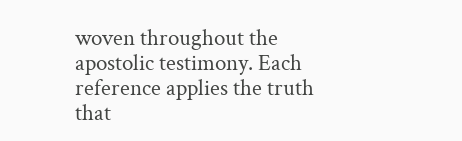woven throughout the apostolic testimony. Each reference applies the truth that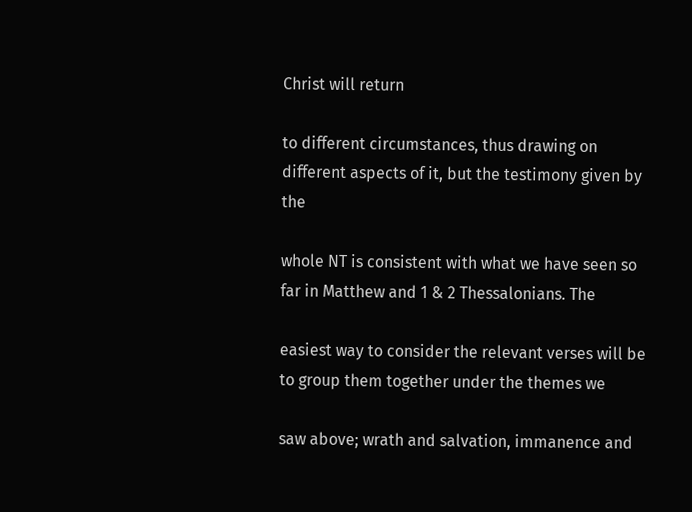Christ will return

to different circumstances, thus drawing on different aspects of it, but the testimony given by the

whole NT is consistent with what we have seen so far in Matthew and 1 & 2 Thessalonians. The

easiest way to consider the relevant verses will be to group them together under the themes we

saw above; wrath and salvation, immanence and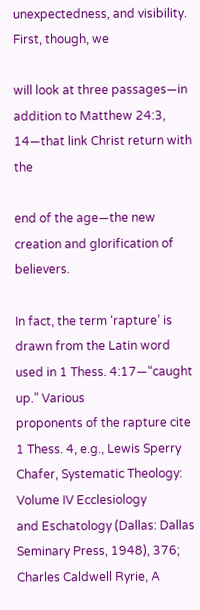unexpectedness, and visibility. First, though, we

will look at three passages—in addition to Matthew 24:3, 14—that link Christ return with the

end of the age—the new creation and glorification of believers.

In fact, the term ‘rapture’ is drawn from the Latin word used in 1 Thess. 4:17—“caught up.” Various
proponents of the rapture cite 1 Thess. 4, e.g., Lewis Sperry Chafer, Systematic Theology: Volume IV Ecclesiology
and Eschatology (Dallas: Dallas Seminary Press, 1948), 376; Charles Caldwell Ryrie, A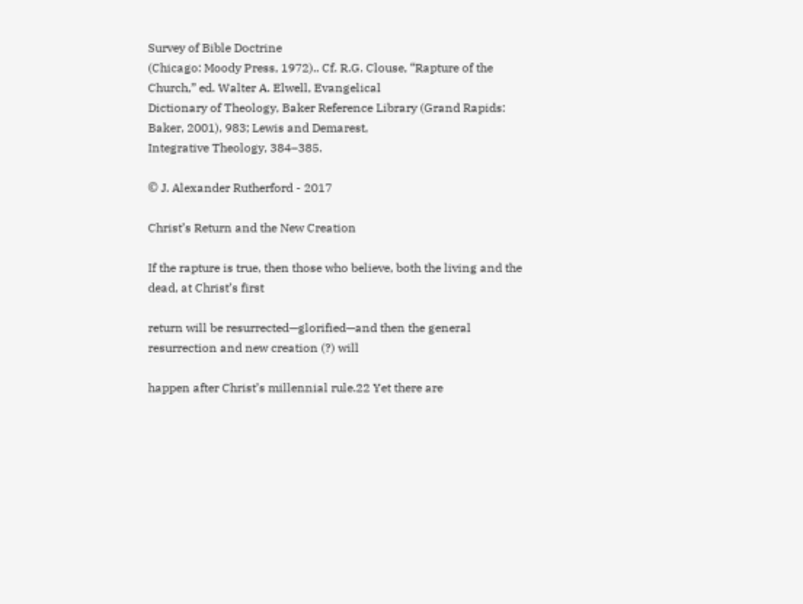Survey of Bible Doctrine
(Chicago: Moody Press, 1972).. Cf. R.G. Clouse, “Rapture of the Church,” ed. Walter A. Elwell, Evangelical
Dictionary of Theology, Baker Reference Library (Grand Rapids: Baker, 2001), 983; Lewis and Demarest,
Integrative Theology, 384–385.

© J. Alexander Rutherford - 2017

Christ’s Return and the New Creation

If the rapture is true, then those who believe, both the living and the dead, at Christ’s first

return will be resurrected—glorified—and then the general resurrection and new creation (?) will

happen after Christ’s millennial rule.22 Yet there are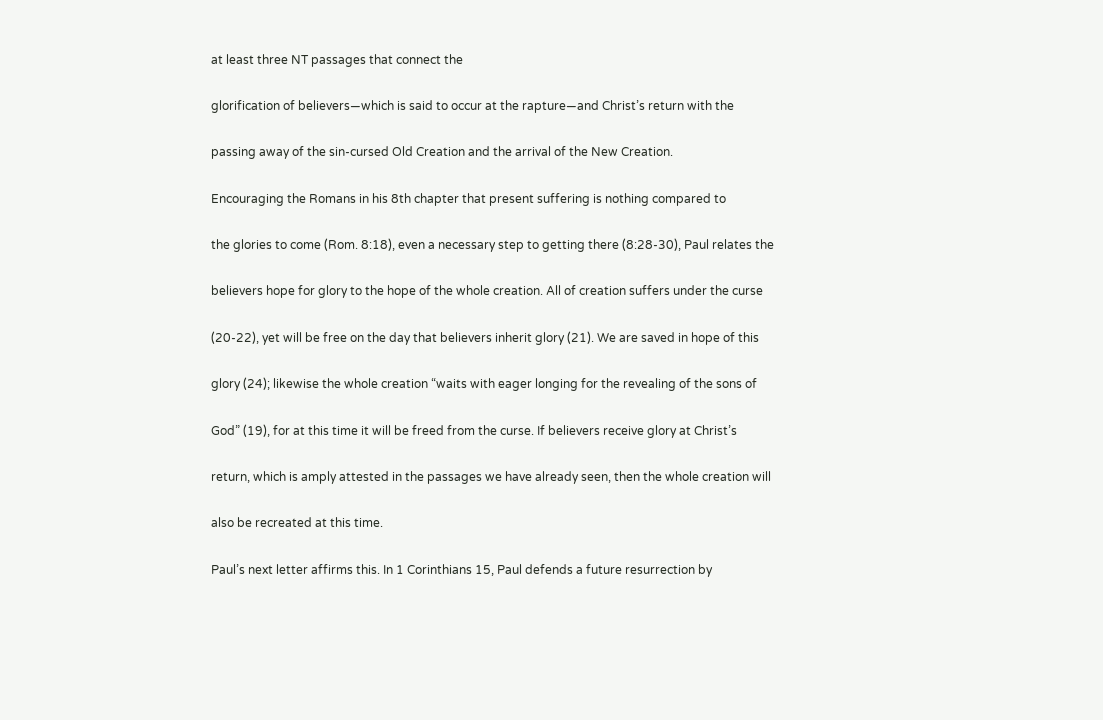at least three NT passages that connect the

glorification of believers—which is said to occur at the rapture—and Christ’s return with the

passing away of the sin-cursed Old Creation and the arrival of the New Creation.

Encouraging the Romans in his 8th chapter that present suffering is nothing compared to

the glories to come (Rom. 8:18), even a necessary step to getting there (8:28-30), Paul relates the

believers hope for glory to the hope of the whole creation. All of creation suffers under the curse

(20-22), yet will be free on the day that believers inherit glory (21). We are saved in hope of this

glory (24); likewise the whole creation “waits with eager longing for the revealing of the sons of

God” (19), for at this time it will be freed from the curse. If believers receive glory at Christ’s

return, which is amply attested in the passages we have already seen, then the whole creation will

also be recreated at this time.

Paul’s next letter affirms this. In 1 Corinthians 15, Paul defends a future resurrection by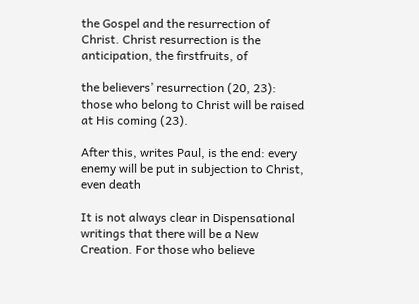the Gospel and the resurrection of Christ. Christ resurrection is the anticipation, the firstfruits, of

the believers’ resurrection (20, 23): those who belong to Christ will be raised at His coming (23).

After this, writes Paul, is the end: every enemy will be put in subjection to Christ, even death

It is not always clear in Dispensational writings that there will be a New Creation. For those who believe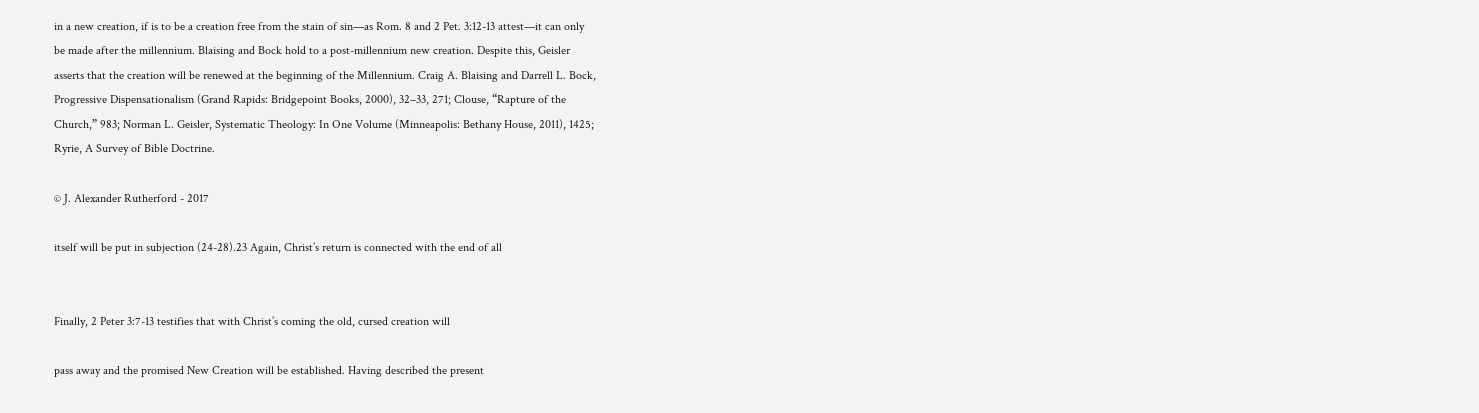in a new creation, if is to be a creation free from the stain of sin—as Rom. 8 and 2 Pet. 3:12-13 attest—it can only
be made after the millennium. Blaising and Bock hold to a post-millennium new creation. Despite this, Geisler
asserts that the creation will be renewed at the beginning of the Millennium. Craig A. Blaising and Darrell L. Bock,
Progressive Dispensationalism (Grand Rapids: Bridgepoint Books, 2000), 32–33, 271; Clouse, “Rapture of the
Church,” 983; Norman L. Geisler, Systematic Theology: In One Volume (Minneapolis: Bethany House, 2011), 1425;
Ryrie, A Survey of Bible Doctrine.

© J. Alexander Rutherford - 2017

itself will be put in subjection (24-28).23 Again, Christ’s return is connected with the end of all


Finally, 2 Peter 3:7-13 testifies that with Christ’s coming the old, cursed creation will

pass away and the promised New Creation will be established. Having described the present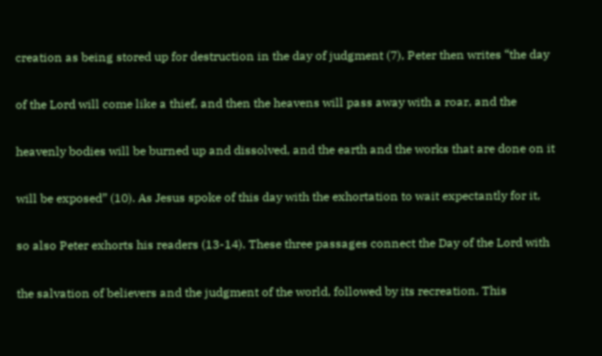creation as being stored up for destruction in the day of judgment (7), Peter then writes “the day

of the Lord will come like a thief, and then the heavens will pass away with a roar, and the

heavenly bodies will be burned up and dissolved, and the earth and the works that are done on it

will be exposed” (10). As Jesus spoke of this day with the exhortation to wait expectantly for it,

so also Peter exhorts his readers (13-14). These three passages connect the Day of the Lord with

the salvation of believers and the judgment of the world, followed by its recreation. This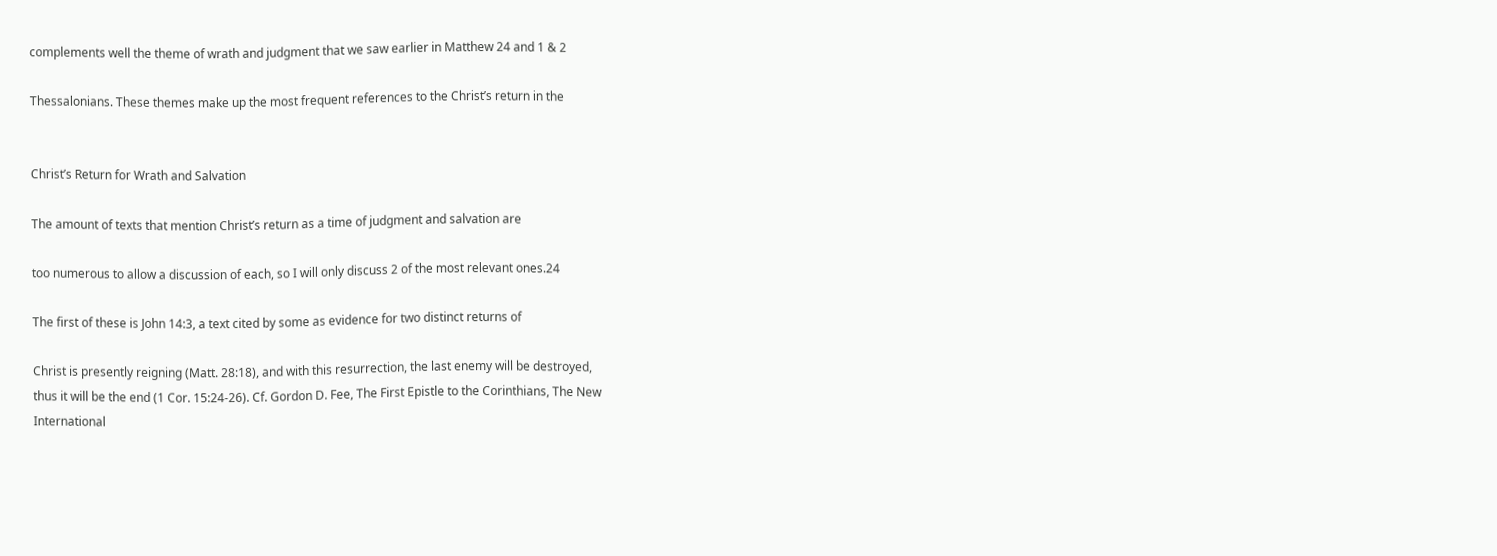complements well the theme of wrath and judgment that we saw earlier in Matthew 24 and 1 & 2

Thessalonians. These themes make up the most frequent references to the Christ’s return in the


Christ’s Return for Wrath and Salvation

The amount of texts that mention Christ’s return as a time of judgment and salvation are

too numerous to allow a discussion of each, so I will only discuss 2 of the most relevant ones.24

The first of these is John 14:3, a text cited by some as evidence for two distinct returns of

Christ is presently reigning (Matt. 28:18), and with this resurrection, the last enemy will be destroyed,
thus it will be the end (1 Cor. 15:24-26). Cf. Gordon D. Fee, The First Epistle to the Corinthians, The New
International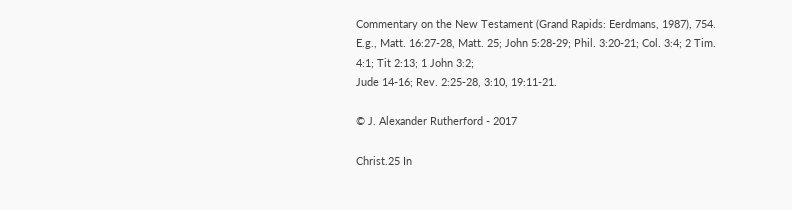Commentary on the New Testament (Grand Rapids: Eerdmans, 1987), 754.
E.g., Matt. 16:27-28, Matt. 25; John 5:28-29; Phil. 3:20-21; Col. 3:4; 2 Tim. 4:1; Tit 2:13; 1 John 3:2;
Jude 14-16; Rev. 2:25-28, 3:10, 19:11-21.

© J. Alexander Rutherford - 2017

Christ.25 In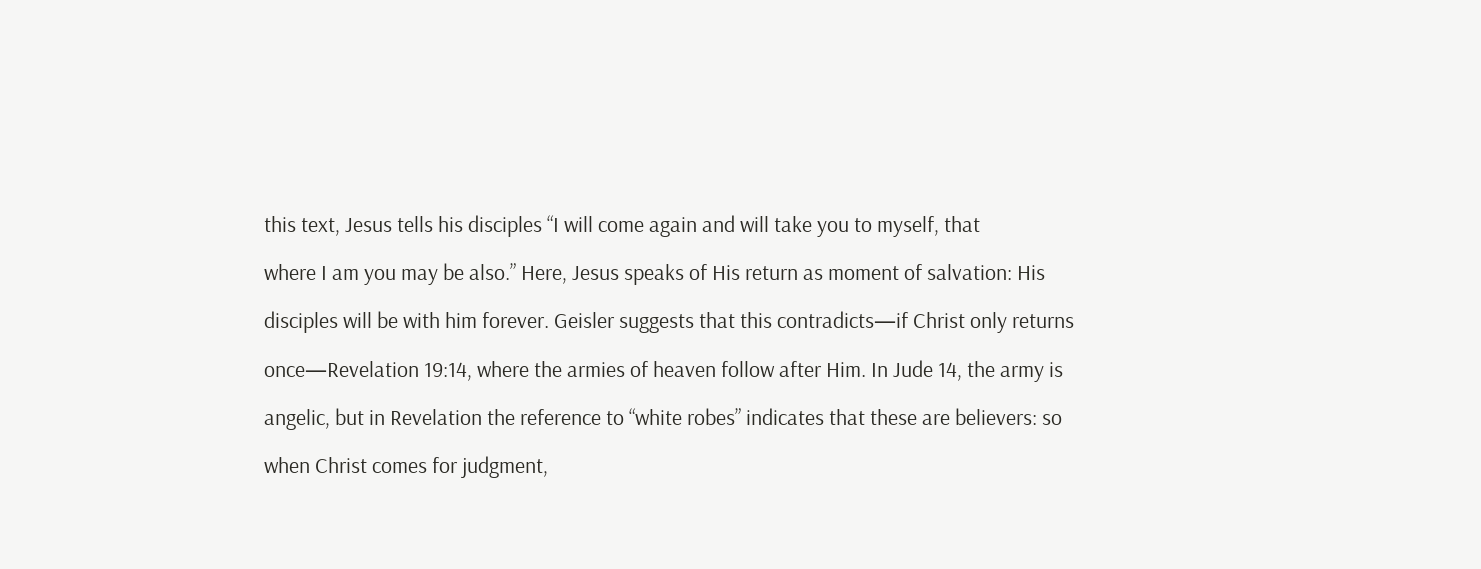this text, Jesus tells his disciples “I will come again and will take you to myself, that

where I am you may be also.” Here, Jesus speaks of His return as moment of salvation: His

disciples will be with him forever. Geisler suggests that this contradicts—if Christ only returns

once—Revelation 19:14, where the armies of heaven follow after Him. In Jude 14, the army is

angelic, but in Revelation the reference to “white robes” indicates that these are believers: so

when Christ comes for judgment,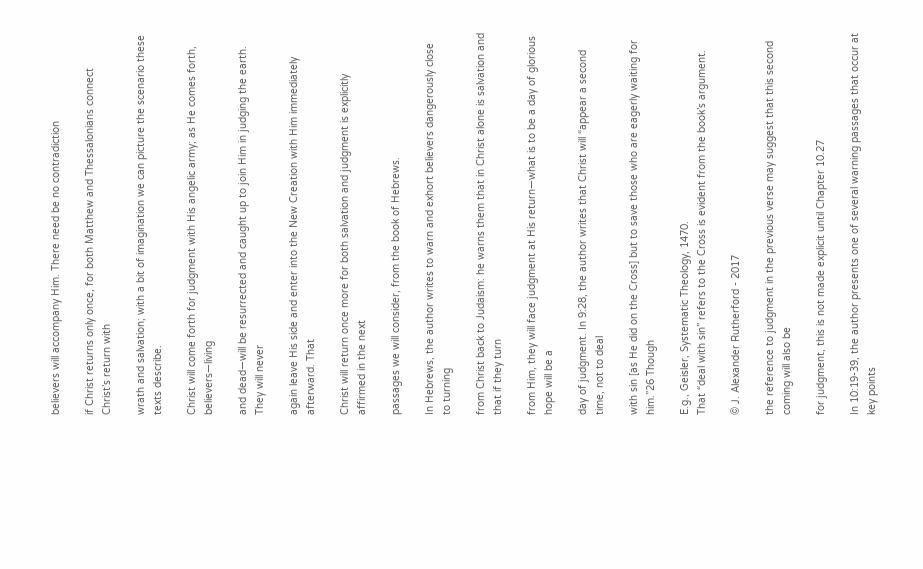believers will accompany Him. There need be no contradiction

if Christ returns only once, for both Matthew and Thessalonians connect Christ’s return with

wrath and salvation; with a bit of imagination we can picture the scenario these texts describe.

Christ will come forth for judgment with His angelic army; as He comes forth, believers—living

and dead—will be resurrected and caught up to join Him in judging the earth. They will never

again leave His side and enter into the New Creation with Him immediately afterward. That

Christ will return once more for both salvation and judgment is explicitly affirmed in the next

passages we will consider, from the book of Hebrews.

In Hebrews, the author writes to warn and exhort believers dangerously close to turning

from Christ back to Judaism: he warns them that in Christ alone is salvation and that if they turn

from Him, they will face judgment at His return—what is to be a day of glorious hope will be a

day of judgment. In 9:28, the author writes that Christ will “appear a second time, not to deal

with sin [as He did on the Cross] but to save those who are eagerly waiting for him.”26 Though

E.g., Geisler, Systematic Theology, 1470.
That “deal with sin” refers to the Cross is evident from the book’s argument.

© J. Alexander Rutherford - 2017

the reference to judgment in the previous verse may suggest that this second coming will also be

for judgment, this is not made explicit until Chapter 10.27

In 10:19-39, the author presents one of several warning passages that occur at key points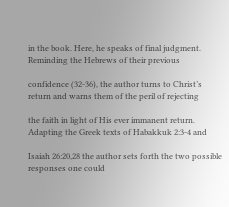in the book. Here, he speaks of final judgment. Reminding the Hebrews of their previous

confidence (32-36), the author turns to Christ’s return and warns them of the peril of rejecting

the faith in light of His ever immanent return. Adapting the Greek texts of Habakkuk 2:3-4 and

Isaiah 26:20,28 the author sets forth the two possible responses one could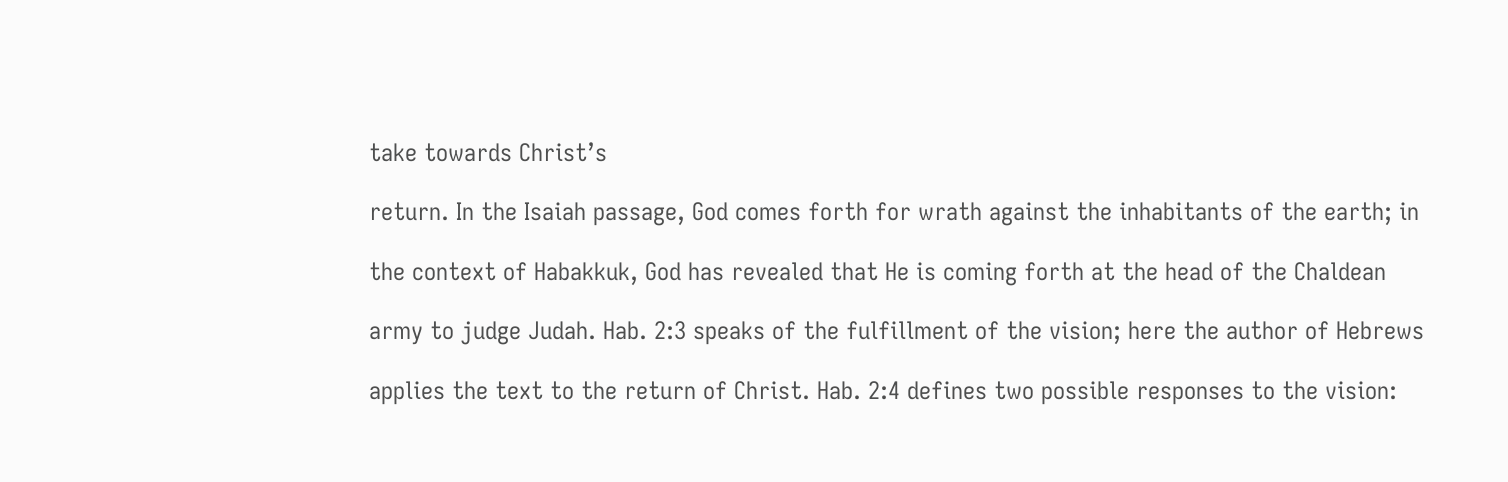take towards Christ’s

return. In the Isaiah passage, God comes forth for wrath against the inhabitants of the earth; in

the context of Habakkuk, God has revealed that He is coming forth at the head of the Chaldean

army to judge Judah. Hab. 2:3 speaks of the fulfillment of the vision; here the author of Hebrews

applies the text to the return of Christ. Hab. 2:4 defines two possible responses to the vision: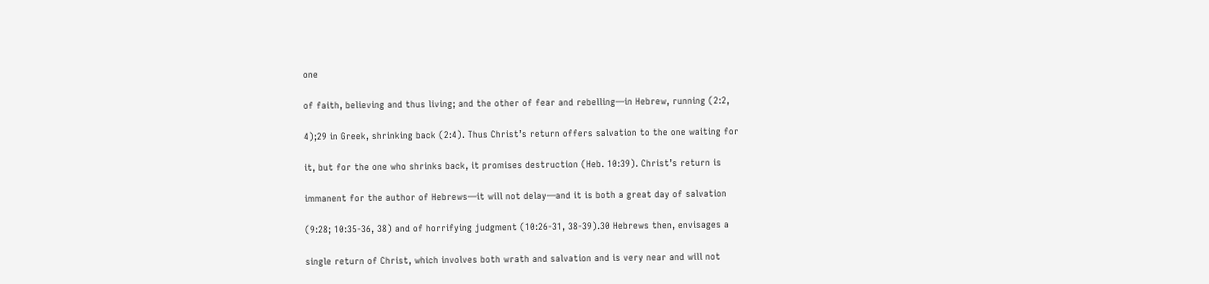one

of faith, believing and thus living; and the other of fear and rebelling—in Hebrew, running (2:2,

4);29 in Greek, shrinking back (2:4). Thus Christ’s return offers salvation to the one waiting for

it, but for the one who shrinks back, it promises destruction (Heb. 10:39). Christ’s return is

immanent for the author of Hebrews—it will not delay—and it is both a great day of salvation

(9:28; 10:35-36, 38) and of horrifying judgment (10:26-31, 38-39).30 Hebrews then, envisages a

single return of Christ, which involves both wrath and salvation and is very near and will not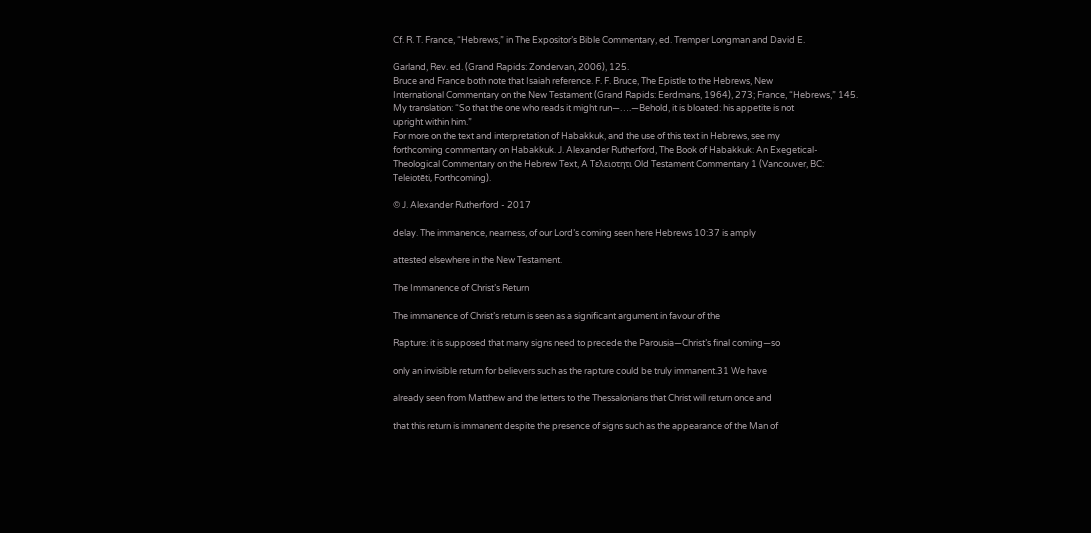Cf. R. T. France, “Hebrews,” in The Expositor’s Bible Commentary, ed. Tremper Longman and David E.

Garland, Rev. ed. (Grand Rapids: Zondervan, 2006), 125.
Bruce and France both note that Isaiah reference. F. F. Bruce, The Epistle to the Hebrews, New
International Commentary on the New Testament (Grand Rapids: Eerdmans, 1964), 273; France, “Hebrews,” 145.
My translation: “So that the one who reads it might run—….—Behold, it is bloated: his appetite is not
upright within him.”
For more on the text and interpretation of Habakkuk, and the use of this text in Hebrews, see my
forthcoming commentary on Habakkuk. J. Alexander Rutherford, The Book of Habakkuk: An Exegetical-
Theological Commentary on the Hebrew Text, A Τελειοτητι Old Testament Commentary 1 (Vancouver, BC:
Teleiotēti, Forthcoming).

© J. Alexander Rutherford - 2017

delay. The immanence, nearness, of our Lord’s coming seen here Hebrews 10:37 is amply

attested elsewhere in the New Testament.

The Immanence of Christ’s Return

The immanence of Christ’s return is seen as a significant argument in favour of the

Rapture: it is supposed that many signs need to precede the Parousia—Christ’s final coming—so

only an invisible return for believers such as the rapture could be truly immanent.31 We have

already seen from Matthew and the letters to the Thessalonians that Christ will return once and

that this return is immanent despite the presence of signs such as the appearance of the Man of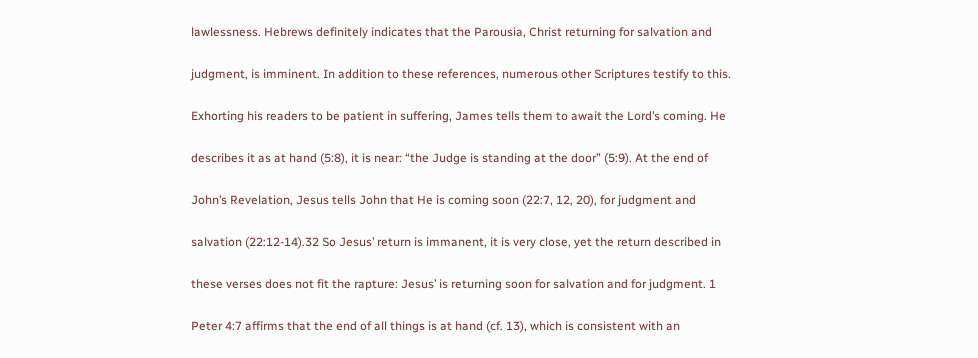lawlessness. Hebrews definitely indicates that the Parousia, Christ returning for salvation and

judgment, is imminent. In addition to these references, numerous other Scriptures testify to this.

Exhorting his readers to be patient in suffering, James tells them to await the Lord’s coming. He

describes it as at hand (5:8), it is near: “the Judge is standing at the door” (5:9). At the end of

John’s Revelation, Jesus tells John that He is coming soon (22:7, 12, 20), for judgment and

salvation (22:12-14).32 So Jesus’ return is immanent, it is very close, yet the return described in

these verses does not fit the rapture: Jesus’ is returning soon for salvation and for judgment. 1

Peter 4:7 affirms that the end of all things is at hand (cf. 13), which is consistent with an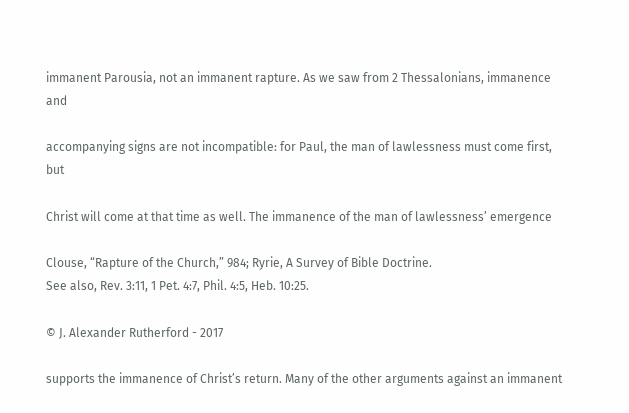immanent Parousia, not an immanent rapture. As we saw from 2 Thessalonians, immanence and

accompanying signs are not incompatible: for Paul, the man of lawlessness must come first, but

Christ will come at that time as well. The immanence of the man of lawlessness’ emergence

Clouse, “Rapture of the Church,” 984; Ryrie, A Survey of Bible Doctrine.
See also, Rev. 3:11, 1 Pet. 4:7, Phil. 4:5, Heb. 10:25.

© J. Alexander Rutherford - 2017

supports the immanence of Christ’s return. Many of the other arguments against an immanent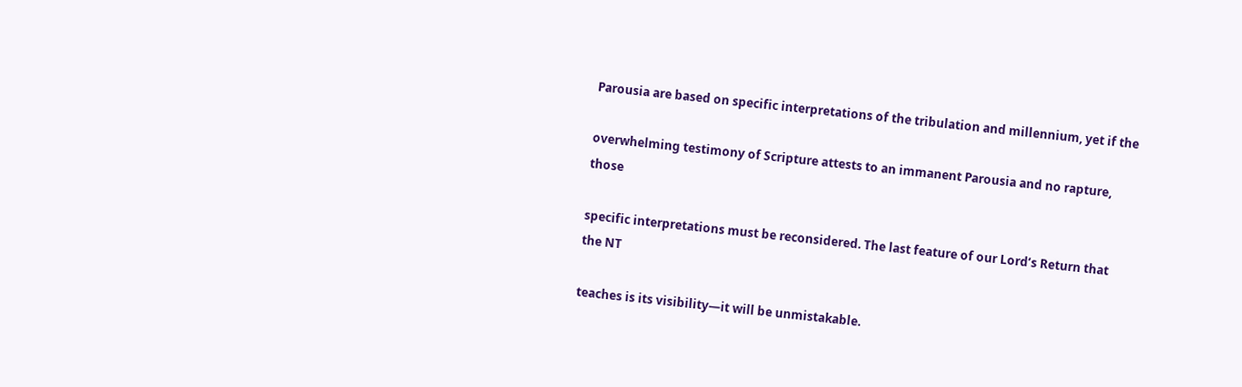Parousia are based on specific interpretations of the tribulation and millennium, yet if the

overwhelming testimony of Scripture attests to an immanent Parousia and no rapture, those

specific interpretations must be reconsidered. The last feature of our Lord’s Return that the NT

teaches is its visibility—it will be unmistakable.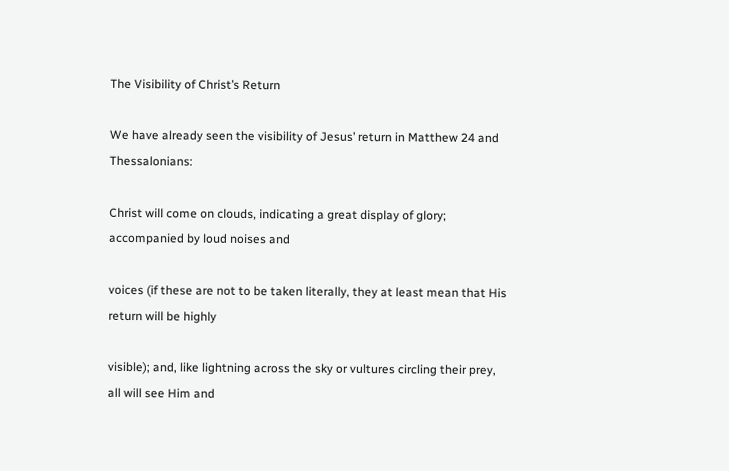The Visibility of Christ’s Return

We have already seen the visibility of Jesus’ return in Matthew 24 and Thessalonians:

Christ will come on clouds, indicating a great display of glory; accompanied by loud noises and

voices (if these are not to be taken literally, they at least mean that His return will be highly

visible); and, like lightning across the sky or vultures circling their prey, all will see Him and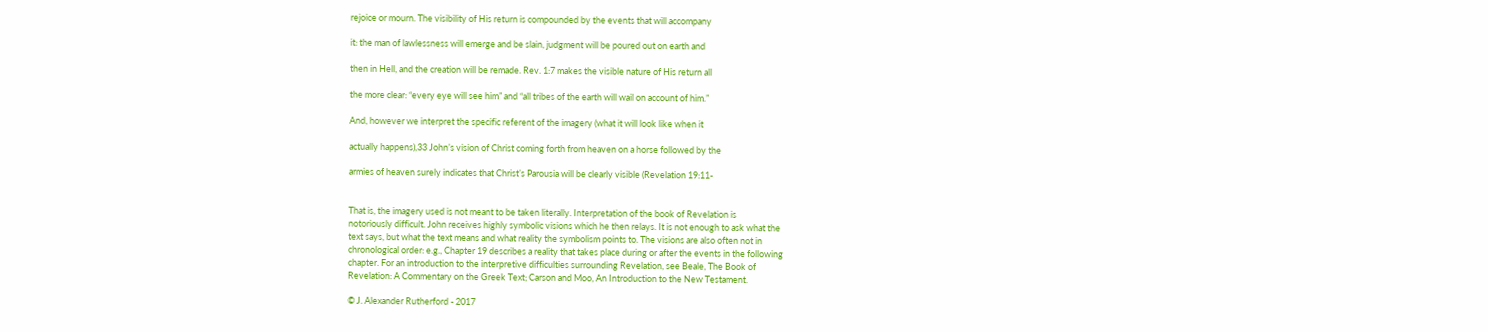rejoice or mourn. The visibility of His return is compounded by the events that will accompany

it: the man of lawlessness will emerge and be slain, judgment will be poured out on earth and

then in Hell, and the creation will be remade. Rev. 1:7 makes the visible nature of His return all

the more clear: “every eye will see him” and “all tribes of the earth will wail on account of him.”

And, however we interpret the specific referent of the imagery (what it will look like when it

actually happens),33 John’s vision of Christ coming forth from heaven on a horse followed by the

armies of heaven surely indicates that Christ’s Parousia will be clearly visible (Revelation 19:11-


That is, the imagery used is not meant to be taken literally. Interpretation of the book of Revelation is
notoriously difficult. John receives highly symbolic visions which he then relays. It is not enough to ask what the
text says, but what the text means and what reality the symbolism points to. The visions are also often not in
chronological order: e.g., Chapter 19 describes a reality that takes place during or after the events in the following
chapter. For an introduction to the interpretive difficulties surrounding Revelation, see Beale, The Book of
Revelation: A Commentary on the Greek Text; Carson and Moo, An Introduction to the New Testament.

© J. Alexander Rutherford - 2017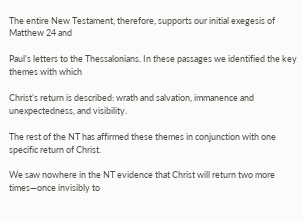The entire New Testament, therefore, supports our initial exegesis of Matthew 24 and

Paul’s letters to the Thessalonians. In these passages we identified the key themes with which

Christ’s return is described: wrath and salvation, immanence and unexpectedness, and visibility.

The rest of the NT has affirmed these themes in conjunction with one specific return of Christ.

We saw nowhere in the NT evidence that Christ will return two more times—once invisibly to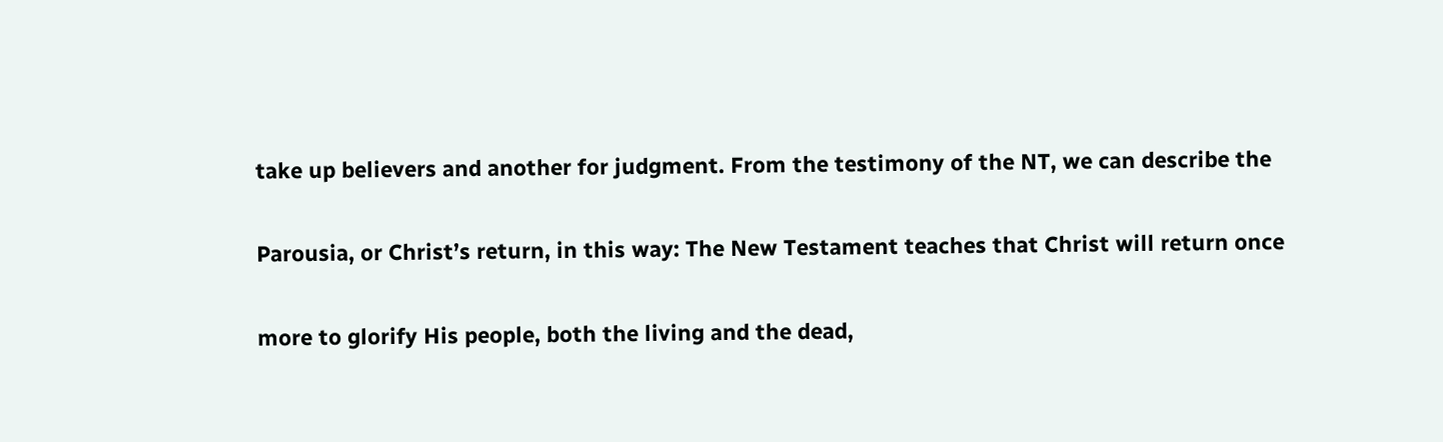take up believers and another for judgment. From the testimony of the NT, we can describe the

Parousia, or Christ’s return, in this way: The New Testament teaches that Christ will return once

more to glorify His people, both the living and the dead,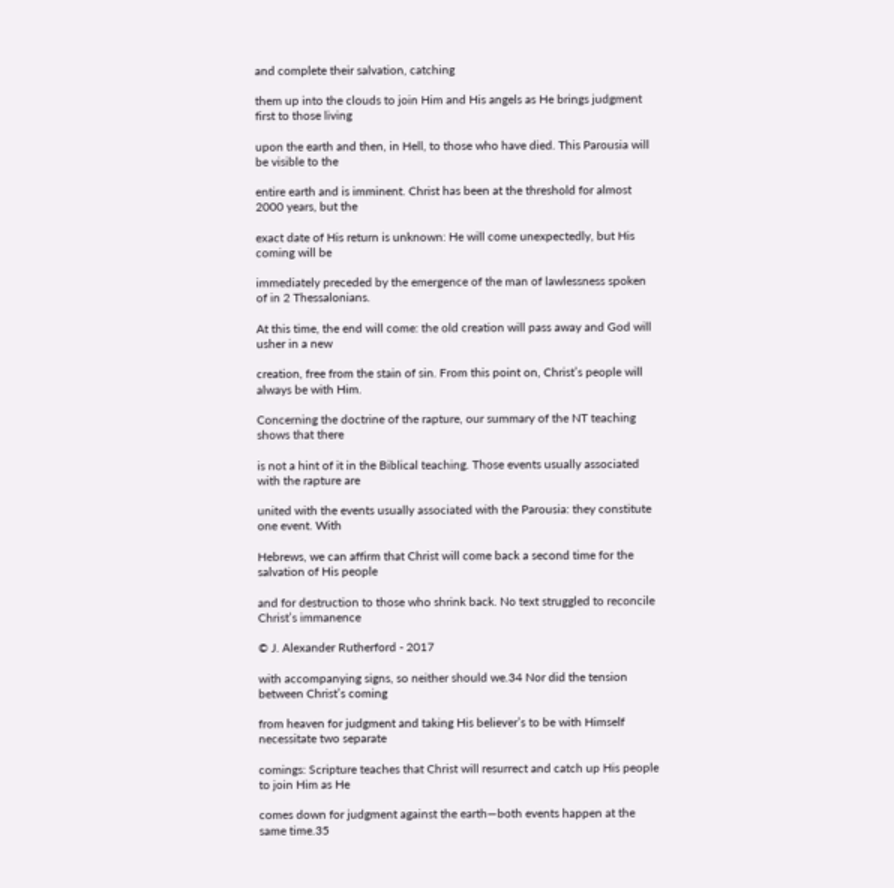and complete their salvation, catching

them up into the clouds to join Him and His angels as He brings judgment first to those living

upon the earth and then, in Hell, to those who have died. This Parousia will be visible to the

entire earth and is imminent. Christ has been at the threshold for almost 2000 years, but the

exact date of His return is unknown: He will come unexpectedly, but His coming will be

immediately preceded by the emergence of the man of lawlessness spoken of in 2 Thessalonians.

At this time, the end will come: the old creation will pass away and God will usher in a new

creation, free from the stain of sin. From this point on, Christ’s people will always be with Him.

Concerning the doctrine of the rapture, our summary of the NT teaching shows that there

is not a hint of it in the Biblical teaching. Those events usually associated with the rapture are

united with the events usually associated with the Parousia: they constitute one event. With

Hebrews, we can affirm that Christ will come back a second time for the salvation of His people

and for destruction to those who shrink back. No text struggled to reconcile Christ’s immanence

© J. Alexander Rutherford - 2017

with accompanying signs, so neither should we.34 Nor did the tension between Christ’s coming

from heaven for judgment and taking His believer’s to be with Himself necessitate two separate

comings: Scripture teaches that Christ will resurrect and catch up His people to join Him as He

comes down for judgment against the earth—both events happen at the same time.35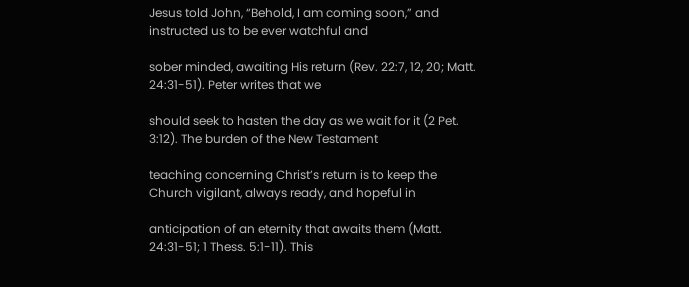Jesus told John, “Behold, I am coming soon,” and instructed us to be ever watchful and

sober minded, awaiting His return (Rev. 22:7, 12, 20; Matt. 24:31-51). Peter writes that we

should seek to hasten the day as we wait for it (2 Pet. 3:12). The burden of the New Testament

teaching concerning Christ’s return is to keep the Church vigilant, always ready, and hopeful in

anticipation of an eternity that awaits them (Matt. 24:31-51; 1 Thess. 5:1-11). This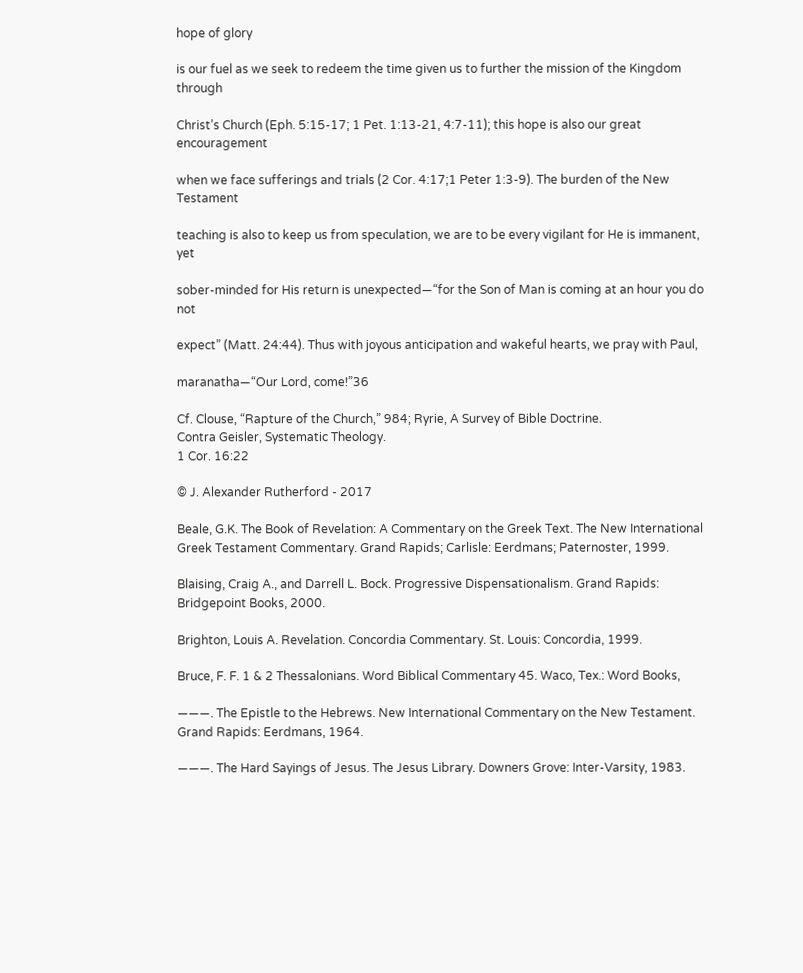hope of glory

is our fuel as we seek to redeem the time given us to further the mission of the Kingdom through

Christ’s Church (Eph. 5:15-17; 1 Pet. 1:13-21, 4:7-11); this hope is also our great encouragement

when we face sufferings and trials (2 Cor. 4:17;1 Peter 1:3-9). The burden of the New Testament

teaching is also to keep us from speculation, we are to be every vigilant for He is immanent, yet

sober-minded for His return is unexpected—“for the Son of Man is coming at an hour you do not

expect” (Matt. 24:44). Thus with joyous anticipation and wakeful hearts, we pray with Paul,

maranatha—“Our Lord, come!”36

Cf. Clouse, “Rapture of the Church,” 984; Ryrie, A Survey of Bible Doctrine.
Contra Geisler, Systematic Theology.
1 Cor. 16:22

© J. Alexander Rutherford - 2017

Beale, G.K. The Book of Revelation: A Commentary on the Greek Text. The New International
Greek Testament Commentary. Grand Rapids; Carlisle: Eerdmans; Paternoster, 1999.

Blaising, Craig A., and Darrell L. Bock. Progressive Dispensationalism. Grand Rapids:
Bridgepoint Books, 2000.

Brighton, Louis A. Revelation. Concordia Commentary. St. Louis: Concordia, 1999.

Bruce, F. F. 1 & 2 Thessalonians. Word Biblical Commentary 45. Waco, Tex.: Word Books,

———. The Epistle to the Hebrews. New International Commentary on the New Testament.
Grand Rapids: Eerdmans, 1964.

———. The Hard Sayings of Jesus. The Jesus Library. Downers Grove: Inter-Varsity, 1983.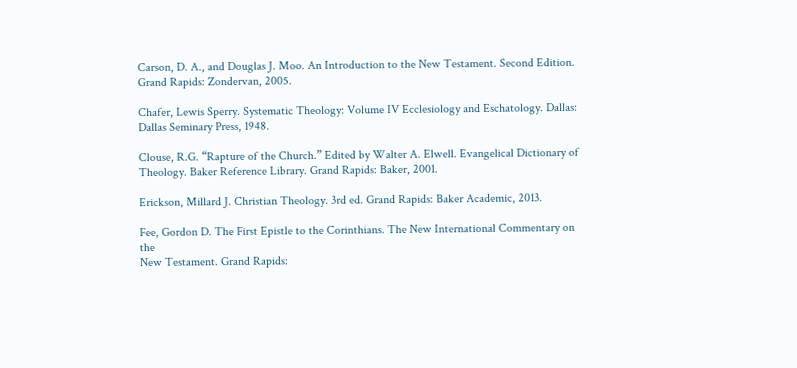Carson, D. A., and Douglas J. Moo. An Introduction to the New Testament. Second Edition.
Grand Rapids: Zondervan, 2005.

Chafer, Lewis Sperry. Systematic Theology: Volume IV Ecclesiology and Eschatology. Dallas:
Dallas Seminary Press, 1948.

Clouse, R.G. “Rapture of the Church.” Edited by Walter A. Elwell. Evangelical Dictionary of
Theology. Baker Reference Library. Grand Rapids: Baker, 2001.

Erickson, Millard J. Christian Theology. 3rd ed. Grand Rapids: Baker Academic, 2013.

Fee, Gordon D. The First Epistle to the Corinthians. The New International Commentary on the
New Testament. Grand Rapids: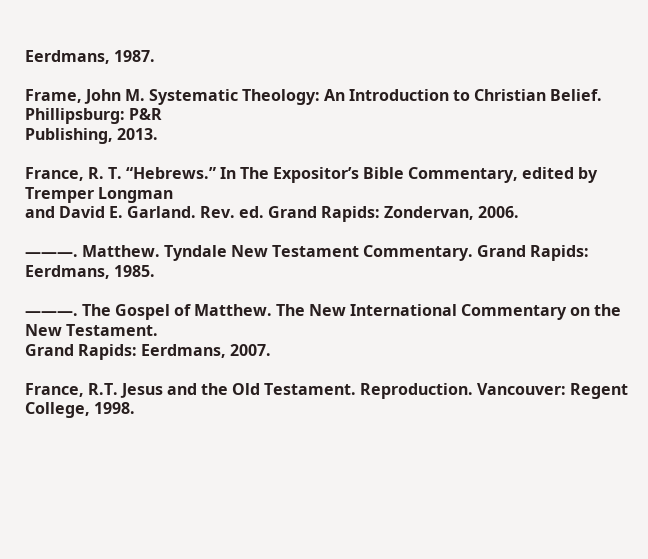Eerdmans, 1987.

Frame, John M. Systematic Theology: An Introduction to Christian Belief. Phillipsburg: P&R
Publishing, 2013.

France, R. T. “Hebrews.” In The Expositor’s Bible Commentary, edited by Tremper Longman
and David E. Garland. Rev. ed. Grand Rapids: Zondervan, 2006.

———. Matthew. Tyndale New Testament Commentary. Grand Rapids: Eerdmans, 1985.

———. The Gospel of Matthew. The New International Commentary on the New Testament.
Grand Rapids: Eerdmans, 2007.

France, R.T. Jesus and the Old Testament. Reproduction. Vancouver: Regent College, 1998.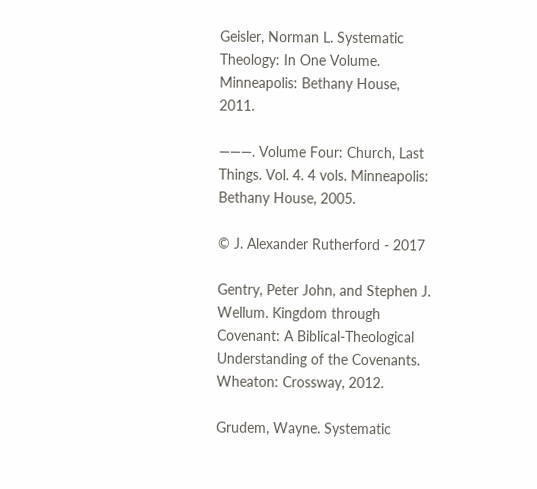Geisler, Norman L. Systematic Theology: In One Volume. Minneapolis: Bethany House, 2011.

———. Volume Four: Church, Last Things. Vol. 4. 4 vols. Minneapolis: Bethany House, 2005.

© J. Alexander Rutherford - 2017

Gentry, Peter John, and Stephen J. Wellum. Kingdom through Covenant: A Biblical-Theological
Understanding of the Covenants. Wheaton: Crossway, 2012.

Grudem, Wayne. Systematic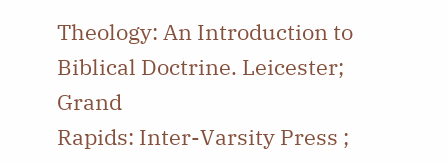Theology: An Introduction to Biblical Doctrine. Leicester; Grand
Rapids: Inter-Varsity Press ;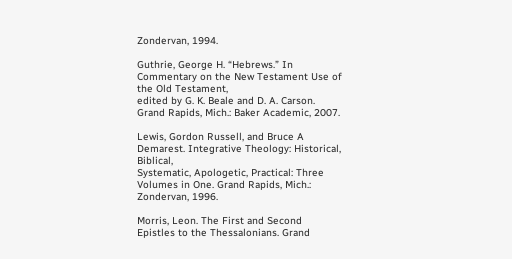Zondervan, 1994.

Guthrie, George H. “Hebrews.” In Commentary on the New Testament Use of the Old Testament,
edited by G. K. Beale and D. A. Carson. Grand Rapids, Mich.: Baker Academic, 2007.

Lewis, Gordon Russell, and Bruce A Demarest. Integrative Theology: Historical, Biblical,
Systematic, Apologetic, Practical: Three Volumes in One. Grand Rapids, Mich.:
Zondervan, 1996.

Morris, Leon. The First and Second Epistles to the Thessalonians. Grand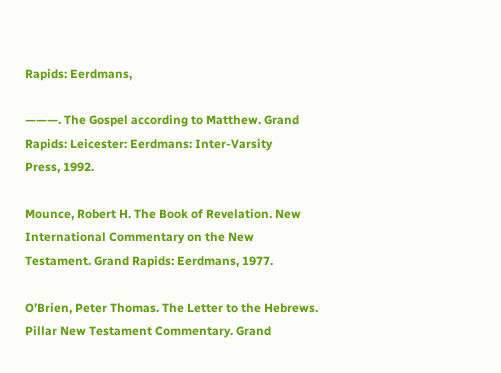Rapids: Eerdmans,

———. The Gospel according to Matthew. Grand Rapids: Leicester: Eerdmans: Inter-Varsity
Press, 1992.

Mounce, Robert H. The Book of Revelation. New International Commentary on the New
Testament. Grand Rapids: Eerdmans, 1977.

O’Brien, Peter Thomas. The Letter to the Hebrews. Pillar New Testament Commentary. Grand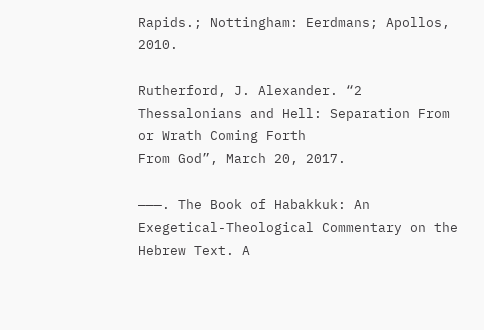Rapids.; Nottingham: Eerdmans; Apollos, 2010.

Rutherford, J. Alexander. “2 Thessalonians and Hell: Separation From or Wrath Coming Forth
From God”, March 20, 2017.

———. The Book of Habakkuk: An Exegetical-Theological Commentary on the Hebrew Text. A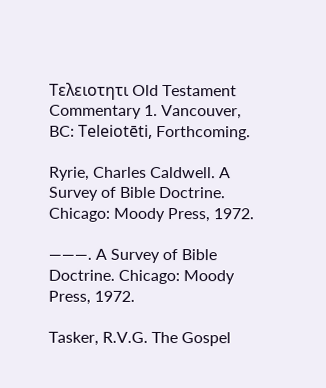Τελειοτητι Old Testament Commentary 1. Vancouver, BC: Teleiotēti, Forthcoming.

Ryrie, Charles Caldwell. A Survey of Bible Doctrine. Chicago: Moody Press, 1972.

———. A Survey of Bible Doctrine. Chicago: Moody Press, 1972.

Tasker, R.V.G. The Gospel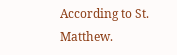According to St. Matthew.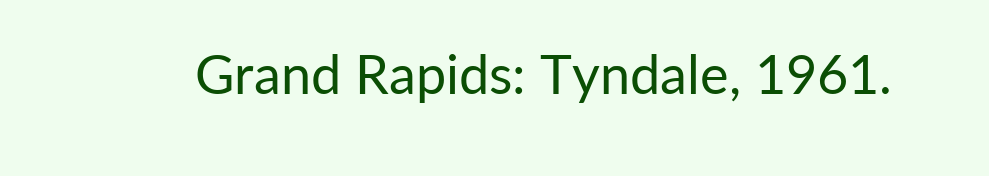Grand Rapids: Tyndale, 1961.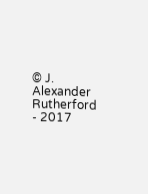© J. Alexander Rutherford - 2017